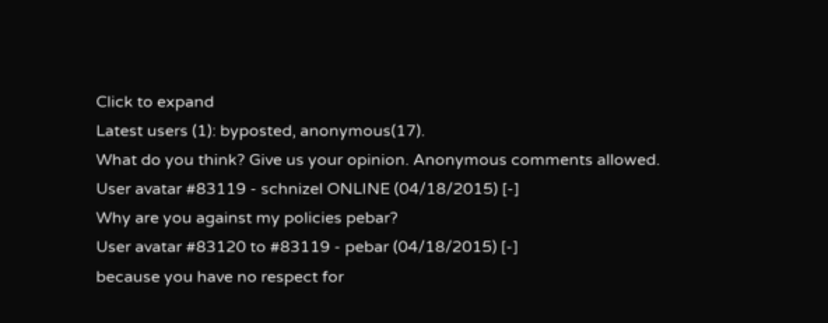Click to expand
Latest users (1): byposted, anonymous(17).
What do you think? Give us your opinion. Anonymous comments allowed.
User avatar #83119 - schnizel ONLINE (04/18/2015) [-]
Why are you against my policies pebar?
User avatar #83120 to #83119 - pebar (04/18/2015) [-]
because you have no respect for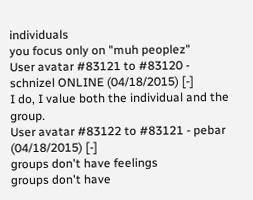individuals
you focus only on "muh peoplez"
User avatar #83121 to #83120 - schnizel ONLINE (04/18/2015) [-]
I do, I value both the individual and the group.
User avatar #83122 to #83121 - pebar (04/18/2015) [-]
groups don't have feelings
groups don't have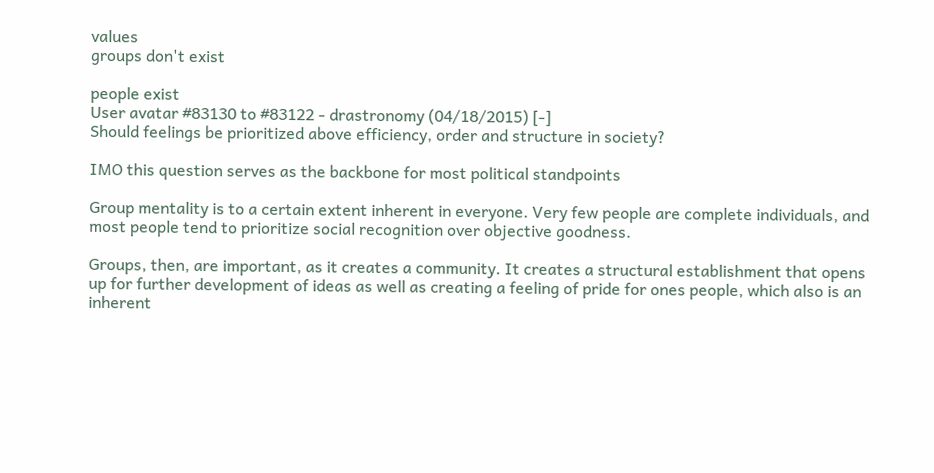values
groups don't exist

people exist
User avatar #83130 to #83122 - drastronomy (04/18/2015) [-]
Should feelings be prioritized above efficiency, order and structure in society?

IMO this question serves as the backbone for most political standpoints

Group mentality is to a certain extent inherent in everyone. Very few people are complete individuals, and most people tend to prioritize social recognition over objective goodness.

Groups, then, are important, as it creates a community. It creates a structural establishment that opens up for further development of ideas as well as creating a feeling of pride for ones people, which also is an inherent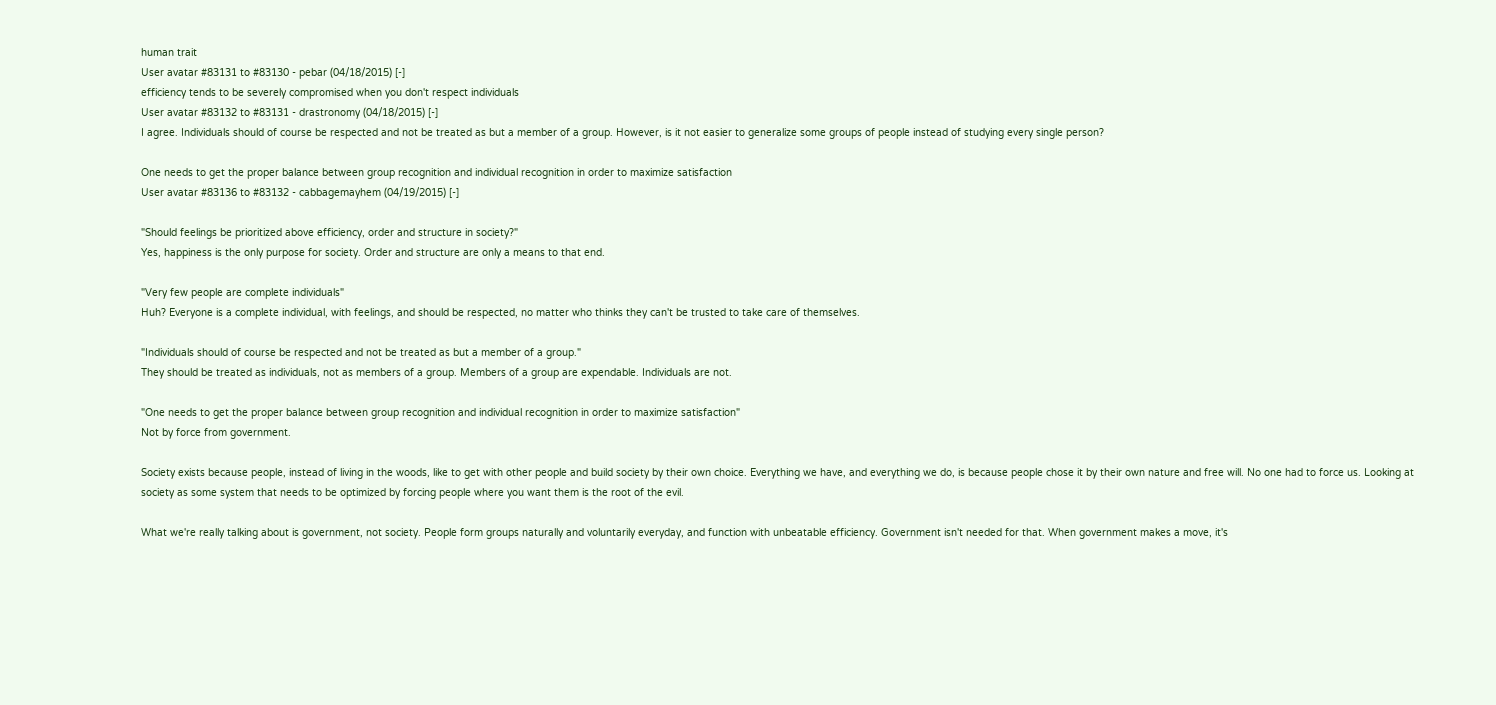human trait
User avatar #83131 to #83130 - pebar (04/18/2015) [-]
efficiency tends to be severely compromised when you don't respect individuals
User avatar #83132 to #83131 - drastronomy (04/18/2015) [-]
I agree. Individuals should of course be respected and not be treated as but a member of a group. However, is it not easier to generalize some groups of people instead of studying every single person?

One needs to get the proper balance between group recognition and individual recognition in order to maximize satisfaction
User avatar #83136 to #83132 - cabbagemayhem (04/19/2015) [-]

"Should feelings be prioritized above efficiency, order and structure in society?"
Yes, happiness is the only purpose for society. Order and structure are only a means to that end.

"Very few people are complete individuals"
Huh? Everyone is a complete individual, with feelings, and should be respected, no matter who thinks they can't be trusted to take care of themselves.

"Individuals should of course be respected and not be treated as but a member of a group."
They should be treated as individuals, not as members of a group. Members of a group are expendable. Individuals are not.

"One needs to get the proper balance between group recognition and individual recognition in order to maximize satisfaction"
Not by force from government.

Society exists because people, instead of living in the woods, like to get with other people and build society by their own choice. Everything we have, and everything we do, is because people chose it by their own nature and free will. No one had to force us. Looking at society as some system that needs to be optimized by forcing people where you want them is the root of the evil.

What we're really talking about is government, not society. People form groups naturally and voluntarily everyday, and function with unbeatable efficiency. Government isn't needed for that. When government makes a move, it's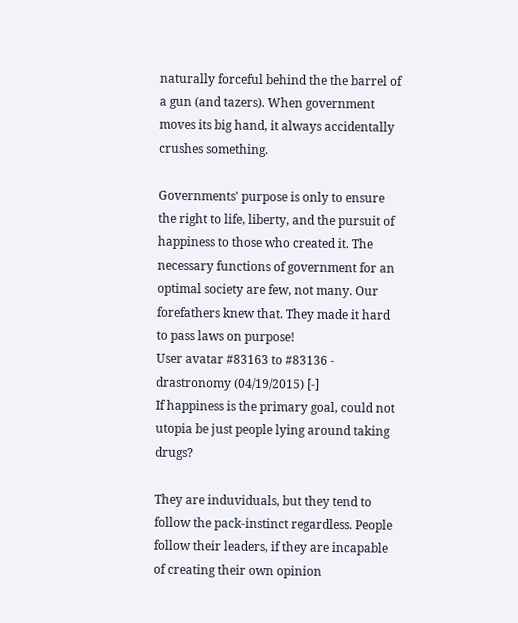naturally forceful behind the the barrel of a gun (and tazers). When government moves its big hand, it always accidentally crushes something.

Governments' purpose is only to ensure the right to life, liberty, and the pursuit of happiness to those who created it. The necessary functions of government for an optimal society are few, not many. Our forefathers knew that. They made it hard to pass laws on purpose!
User avatar #83163 to #83136 - drastronomy (04/19/2015) [-]
If happiness is the primary goal, could not utopia be just people lying around taking drugs?

They are induviduals, but they tend to follow the pack-instinct regardless. People follow their leaders, if they are incapable of creating their own opinion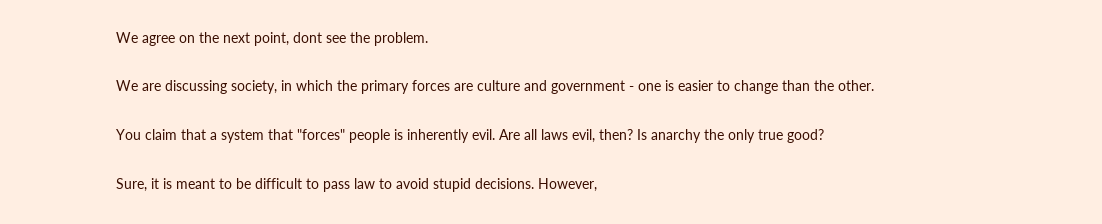We agree on the next point, dont see the problem.

We are discussing society, in which the primary forces are culture and government - one is easier to change than the other.

You claim that a system that "forces" people is inherently evil. Are all laws evil, then? Is anarchy the only true good?

Sure, it is meant to be difficult to pass law to avoid stupid decisions. However,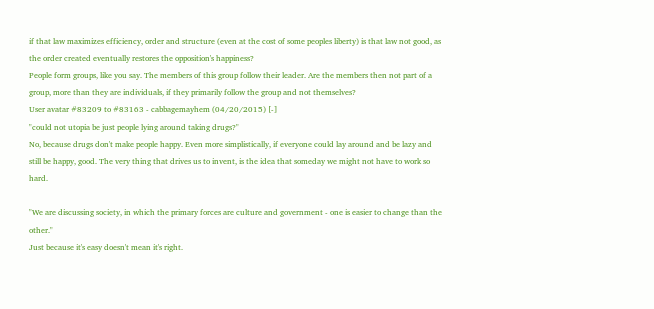if that law maximizes efficiency, order and structure (even at the cost of some peoples liberty) is that law not good, as the order created eventually restores the opposition's happiness?
People form groups, like you say. The members of this group follow their leader. Are the members then not part of a group, more than they are individuals, if they primarily follow the group and not themselves?
User avatar #83209 to #83163 - cabbagemayhem (04/20/2015) [-]
"could not utopia be just people lying around taking drugs?"
No, because drugs don't make people happy. Even more simplistically, if everyone could lay around and be lazy and still be happy, good. The very thing that drives us to invent, is the idea that someday we might not have to work so hard.

"We are discussing society, in which the primary forces are culture and government - one is easier to change than the other."
Just because it's easy doesn't mean it's right.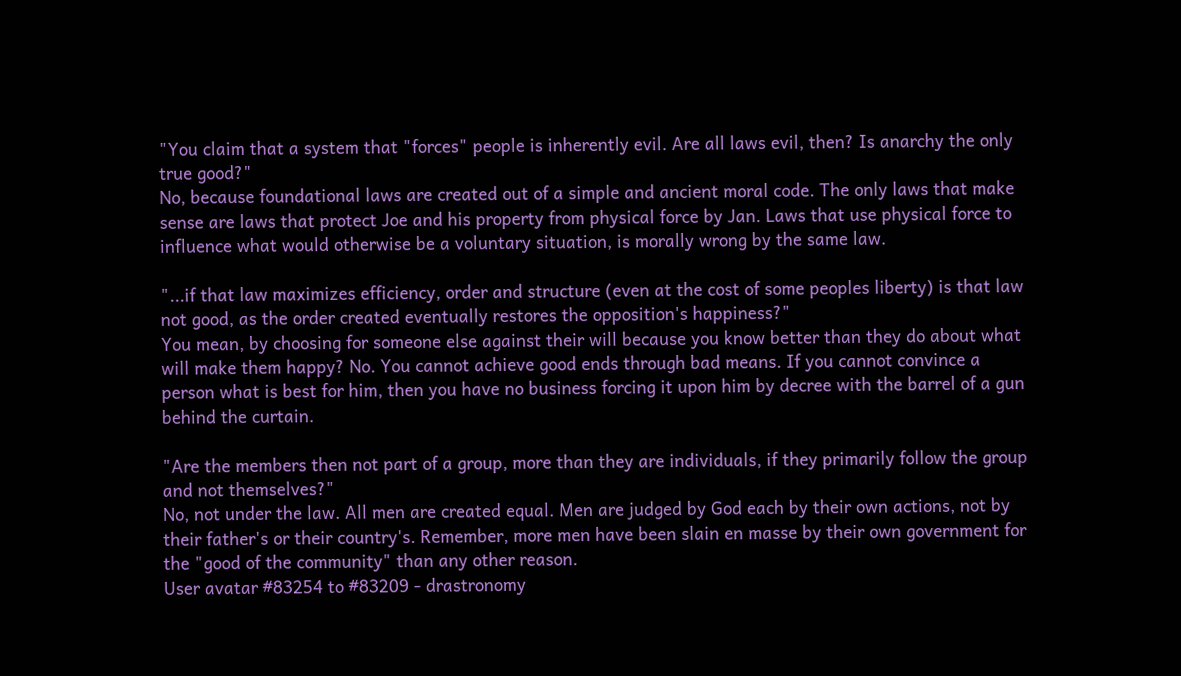"You claim that a system that "forces" people is inherently evil. Are all laws evil, then? Is anarchy the only true good?"
No, because foundational laws are created out of a simple and ancient moral code. The only laws that make sense are laws that protect Joe and his property from physical force by Jan. Laws that use physical force to influence what would otherwise be a voluntary situation, is morally wrong by the same law.

"...if that law maximizes efficiency, order and structure (even at the cost of some peoples liberty) is that law not good, as the order created eventually restores the opposition's happiness?"
You mean, by choosing for someone else against their will because you know better than they do about what will make them happy? No. You cannot achieve good ends through bad means. If you cannot convince a person what is best for him, then you have no business forcing it upon him by decree with the barrel of a gun behind the curtain.

"Are the members then not part of a group, more than they are individuals, if they primarily follow the group and not themselves?"
No, not under the law. All men are created equal. Men are judged by God each by their own actions, not by their father's or their country's. Remember, more men have been slain en masse by their own government for the "good of the community" than any other reason.
User avatar #83254 to #83209 - drastronomy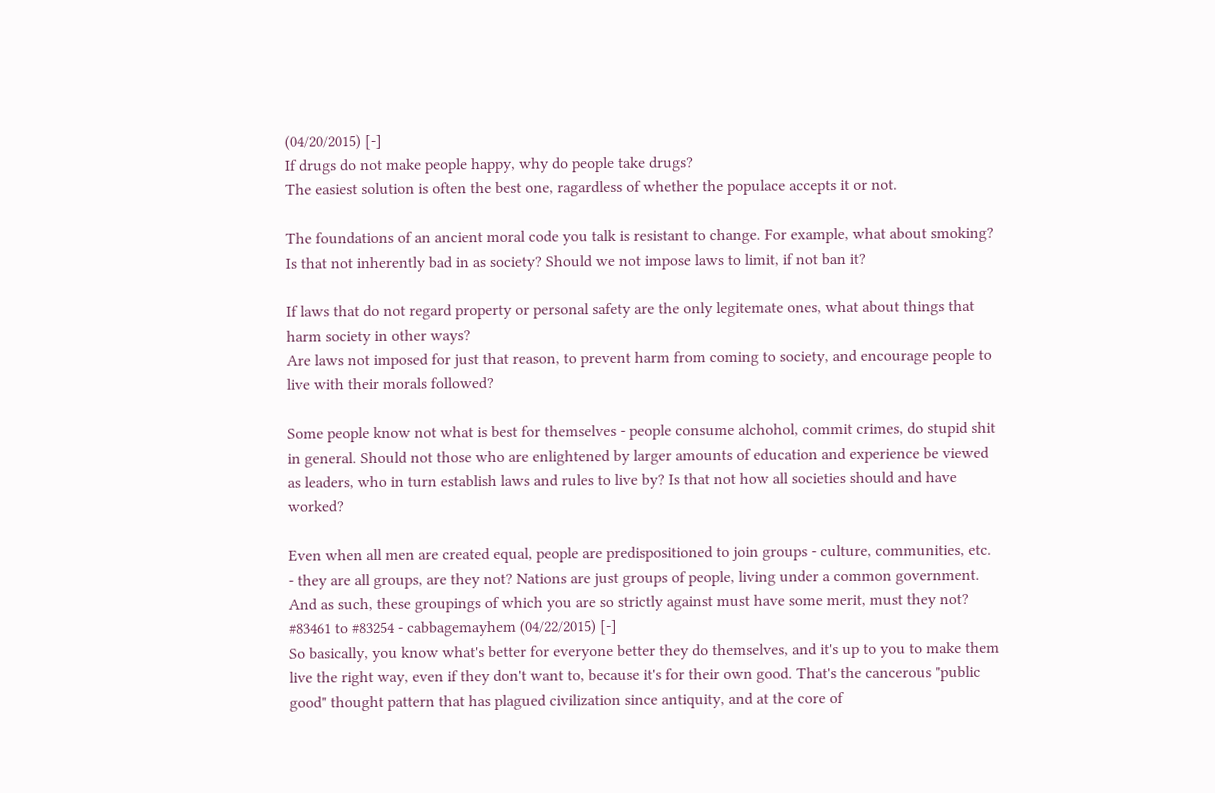(04/20/2015) [-]
If drugs do not make people happy, why do people take drugs?
The easiest solution is often the best one, ragardless of whether the populace accepts it or not.

The foundations of an ancient moral code you talk is resistant to change. For example, what about smoking? Is that not inherently bad in as society? Should we not impose laws to limit, if not ban it?

If laws that do not regard property or personal safety are the only legitemate ones, what about things that harm society in other ways?
Are laws not imposed for just that reason, to prevent harm from coming to society, and encourage people to live with their morals followed?

Some people know not what is best for themselves - people consume alchohol, commit crimes, do stupid shit in general. Should not those who are enlightened by larger amounts of education and experience be viewed as leaders, who in turn establish laws and rules to live by? Is that not how all societies should and have worked?

Even when all men are created equal, people are predispositioned to join groups - culture, communities, etc. - they are all groups, are they not? Nations are just groups of people, living under a common government. And as such, these groupings of which you are so strictly against must have some merit, must they not?
#83461 to #83254 - cabbagemayhem (04/22/2015) [-]
So basically, you know what's better for everyone better they do themselves, and it's up to you to make them live the right way, even if they don't want to, because it's for their own good. That's the cancerous "public good" thought pattern that has plagued civilization since antiquity, and at the core of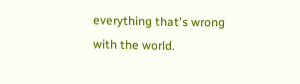everything that's wrong with the world.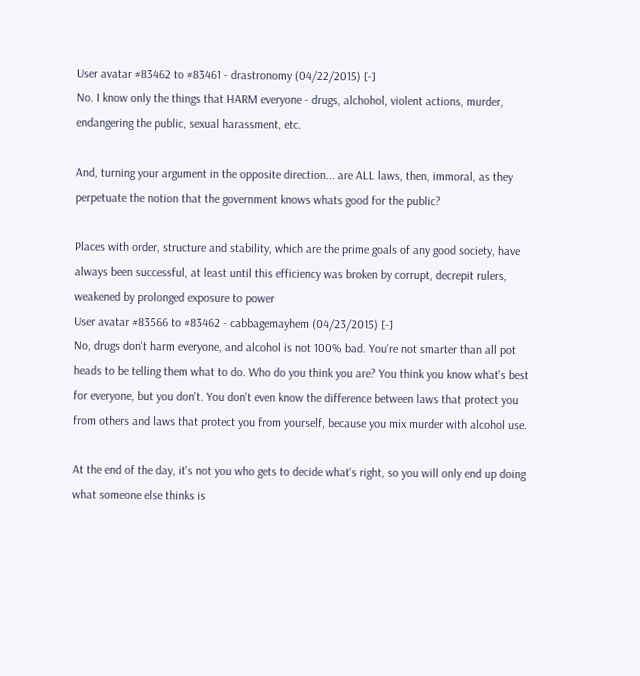User avatar #83462 to #83461 - drastronomy (04/22/2015) [-]
No. I know only the things that HARM everyone - drugs, alchohol, violent actions, murder, endangering the public, sexual harassment, etc.

And, turning your argument in the opposite direction... are ALL laws, then, immoral, as they perpetuate the notion that the government knows whats good for the public?

Places with order, structure and stability, which are the prime goals of any good society, have always been successful, at least until this efficiency was broken by corrupt, decrepit rulers, weakened by prolonged exposure to power
User avatar #83566 to #83462 - cabbagemayhem (04/23/2015) [-]
No, drugs don't harm everyone, and alcohol is not 100% bad. You're not smarter than all pot heads to be telling them what to do. Who do you think you are? You think you know what's best for everyone, but you don't. You don't even know the difference between laws that protect you from others and laws that protect you from yourself, because you mix murder with alcohol use.

At the end of the day, it's not you who gets to decide what's right, so you will only end up doing what someone else thinks is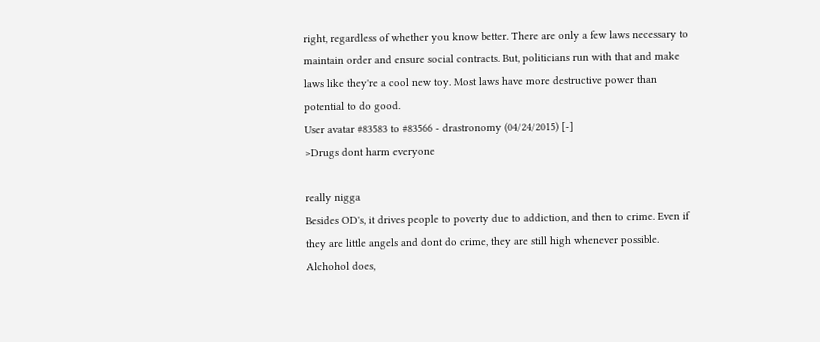right, regardless of whether you know better. There are only a few laws necessary to maintain order and ensure social contracts. But, politicians run with that and make laws like they're a cool new toy. Most laws have more destructive power than potential to do good.
User avatar #83583 to #83566 - drastronomy (04/24/2015) [-]
>Drugs dont harm everyone

really nigga
Besides OD's, it drives people to poverty due to addiction, and then to crime. Even if they are little angels and dont do crime, they are still high whenever possible.
Alchohol does,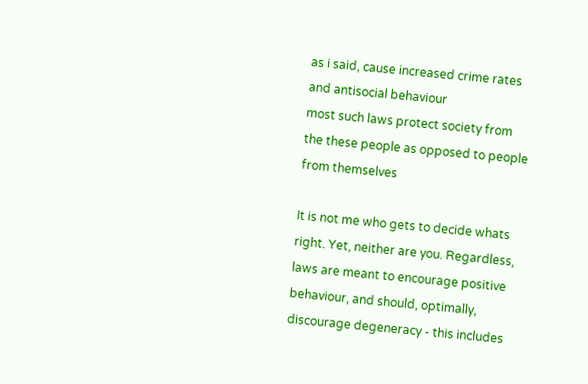as i said, cause increased crime rates and antisocial behaviour
most such laws protect society from the these people as opposed to people from themselves

It is not me who gets to decide whats right. Yet, neither are you. Regardless, laws are meant to encourage positive behaviour, and should, optimally, discourage degeneracy - this includes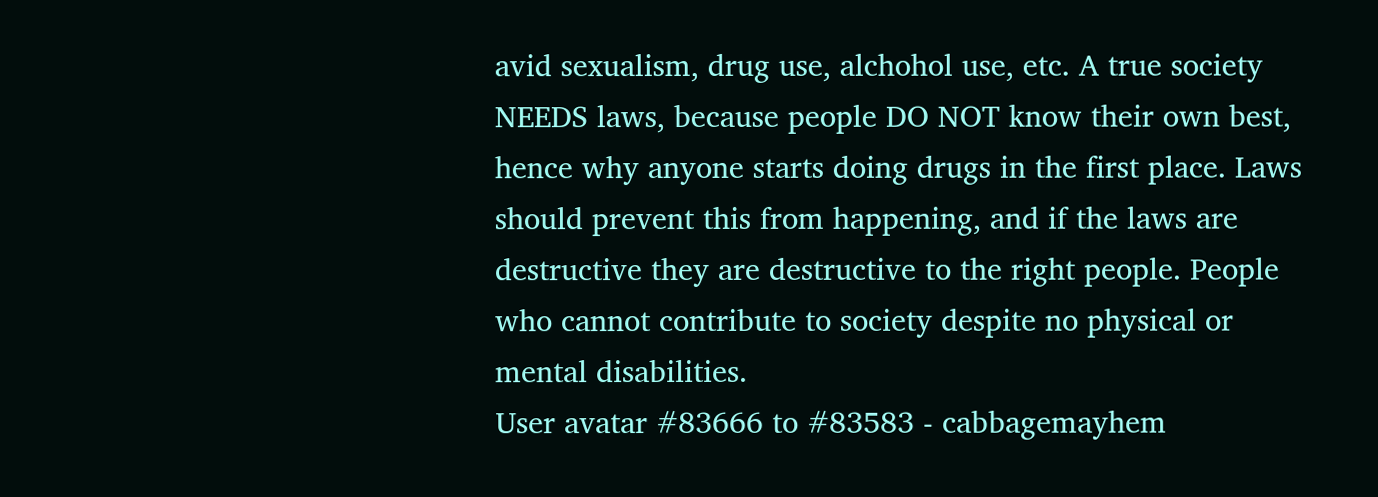avid sexualism, drug use, alchohol use, etc. A true society NEEDS laws, because people DO NOT know their own best, hence why anyone starts doing drugs in the first place. Laws should prevent this from happening, and if the laws are destructive they are destructive to the right people. People who cannot contribute to society despite no physical or mental disabilities.
User avatar #83666 to #83583 - cabbagemayhem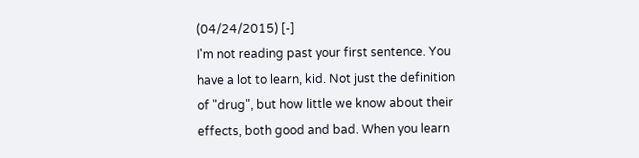(04/24/2015) [-]
I'm not reading past your first sentence. You have a lot to learn, kid. Not just the definition of "drug", but how little we know about their effects, both good and bad. When you learn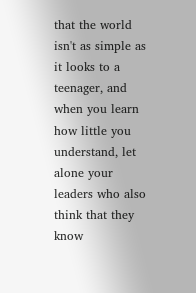that the world isn't as simple as it looks to a teenager, and when you learn how little you understand, let alone your leaders who also think that they know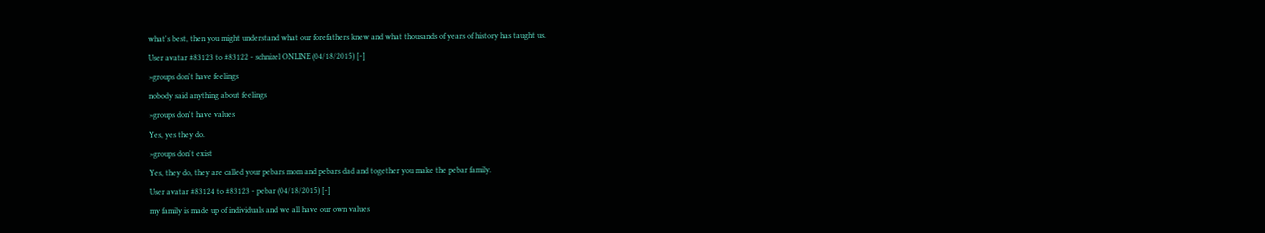what's best, then you might understand what our forefathers knew and what thousands of years of history has taught us.
User avatar #83123 to #83122 - schnizel ONLINE (04/18/2015) [-]
>groups don't have feelings
nobody said anything about feelings
>groups don't have values
Yes, yes they do.
>groups don't exist
Yes, they do, they are called your pebars mom and pebars dad and together you make the pebar family.
User avatar #83124 to #83123 - pebar (04/18/2015) [-]
my family is made up of individuals and we all have our own values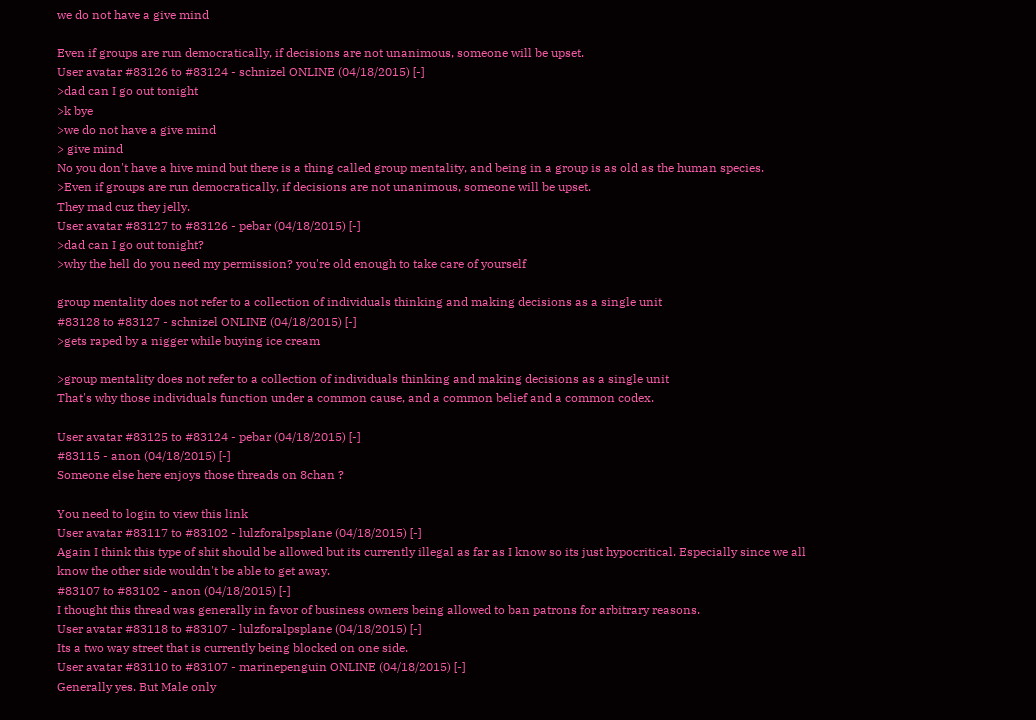we do not have a give mind

Even if groups are run democratically, if decisions are not unanimous, someone will be upset.
User avatar #83126 to #83124 - schnizel ONLINE (04/18/2015) [-]
>dad can I go out tonight
>k bye
>we do not have a give mind
> give mind
No you don't have a hive mind but there is a thing called group mentality, and being in a group is as old as the human species.
>Even if groups are run democratically, if decisions are not unanimous, someone will be upset.
They mad cuz they jelly.
User avatar #83127 to #83126 - pebar (04/18/2015) [-]
>dad can I go out tonight?
>why the hell do you need my permission? you're old enough to take care of yourself

group mentality does not refer to a collection of individuals thinking and making decisions as a single unit
#83128 to #83127 - schnizel ONLINE (04/18/2015) [-]
>gets raped by a nigger while buying ice cream

>group mentality does not refer to a collection of individuals thinking and making decisions as a single unit
That's why those individuals function under a common cause, and a common belief and a common codex.

User avatar #83125 to #83124 - pebar (04/18/2015) [-]
#83115 - anon (04/18/2015) [-]
Someone else here enjoys those threads on 8chan ?

You need to login to view this link
User avatar #83117 to #83102 - lulzforalpsplane (04/18/2015) [-]
Again I think this type of shit should be allowed but its currently illegal as far as I know so its just hypocritical. Especially since we all know the other side wouldn't be able to get away.
#83107 to #83102 - anon (04/18/2015) [-]
I thought this thread was generally in favor of business owners being allowed to ban patrons for arbitrary reasons.
User avatar #83118 to #83107 - lulzforalpsplane (04/18/2015) [-]
Its a two way street that is currently being blocked on one side.
User avatar #83110 to #83107 - marinepenguin ONLINE (04/18/2015) [-]
Generally yes. But Male only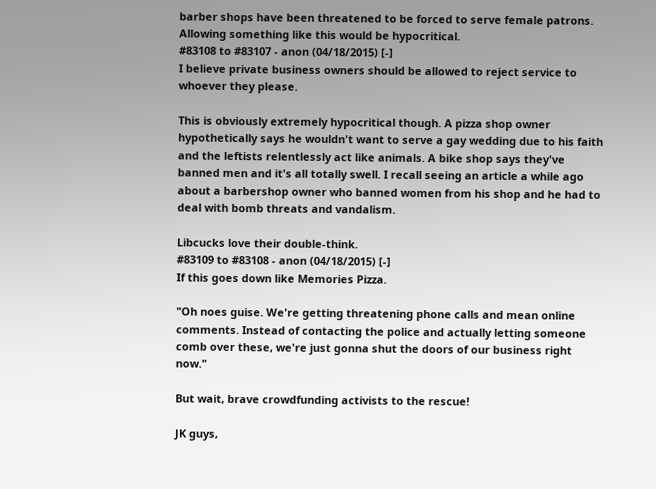barber shops have been threatened to be forced to serve female patrons. Allowing something like this would be hypocritical.
#83108 to #83107 - anon (04/18/2015) [-]
I believe private business owners should be allowed to reject service to whoever they please.

This is obviously extremely hypocritical though. A pizza shop owner hypothetically says he wouldn't want to serve a gay wedding due to his faith and the leftists relentlessly act like animals. A bike shop says they've banned men and it's all totally swell. I recall seeing an article a while ago about a barbershop owner who banned women from his shop and he had to deal with bomb threats and vandalism.

Libcucks love their double-think.
#83109 to #83108 - anon (04/18/2015) [-]
If this goes down like Memories Pizza.

"Oh noes guise. We're getting threatening phone calls and mean online comments. Instead of contacting the police and actually letting someone comb over these, we're just gonna shut the doors of our business right now."

But wait, brave crowdfunding activists to the rescue!

JK guys,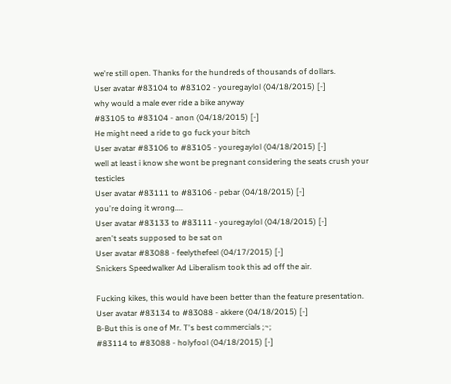we're still open. Thanks for the hundreds of thousands of dollars.
User avatar #83104 to #83102 - youregaylol (04/18/2015) [-]
why would a male ever ride a bike anyway
#83105 to #83104 - anon (04/18/2015) [-]
He might need a ride to go fuck your bitch
User avatar #83106 to #83105 - youregaylol (04/18/2015) [-]
well at least i know she wont be pregnant considering the seats crush your testicles
User avatar #83111 to #83106 - pebar (04/18/2015) [-]
you're doing it wrong....
User avatar #83133 to #83111 - youregaylol (04/18/2015) [-]
aren't seats supposed to be sat on
User avatar #83088 - feelythefeel (04/17/2015) [-]
Snickers Speedwalker Ad Liberalism took this ad off the air.

Fucking kikes, this would have been better than the feature presentation.
User avatar #83134 to #83088 - akkere (04/18/2015) [-]
B-But this is one of Mr. T's best commercials ;~;
#83114 to #83088 - holyfool (04/18/2015) [-]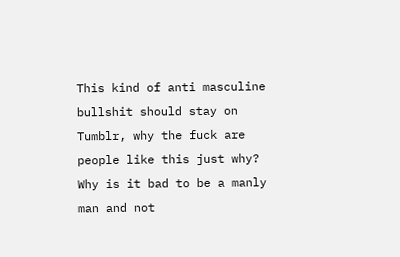This kind of anti masculine bullshit should stay on Tumblr, why the fuck are people like this just why? Why is it bad to be a manly man and not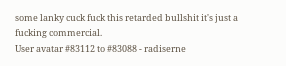some lanky cuck fuck this retarded bullshit it's just a fucking commercial.
User avatar #83112 to #83088 - radiserne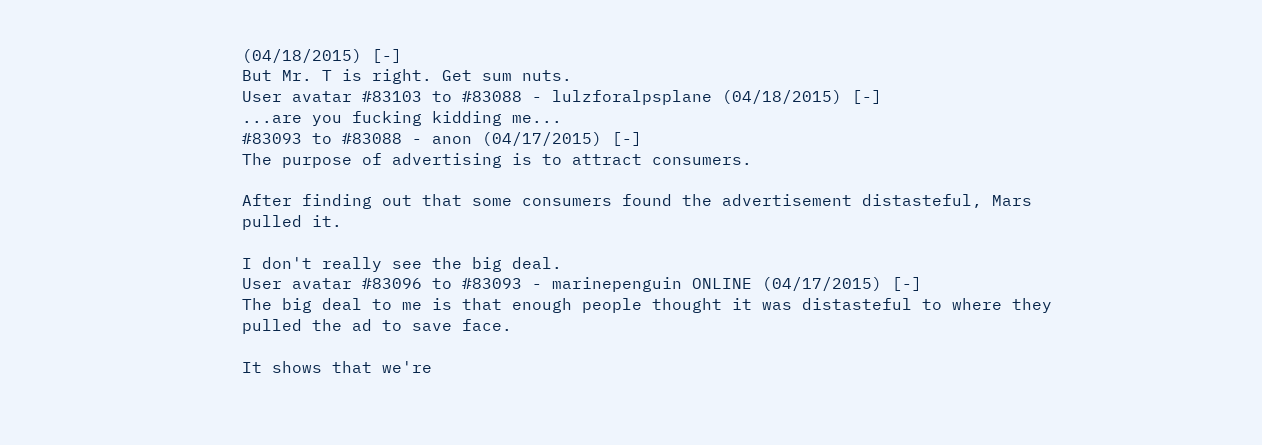(04/18/2015) [-]
But Mr. T is right. Get sum nuts.
User avatar #83103 to #83088 - lulzforalpsplane (04/18/2015) [-]
...are you fucking kidding me...
#83093 to #83088 - anon (04/17/2015) [-]
The purpose of advertising is to attract consumers.

After finding out that some consumers found the advertisement distasteful, Mars pulled it.

I don't really see the big deal.
User avatar #83096 to #83093 - marinepenguin ONLINE (04/17/2015) [-]
The big deal to me is that enough people thought it was distasteful to where they pulled the ad to save face.

It shows that we're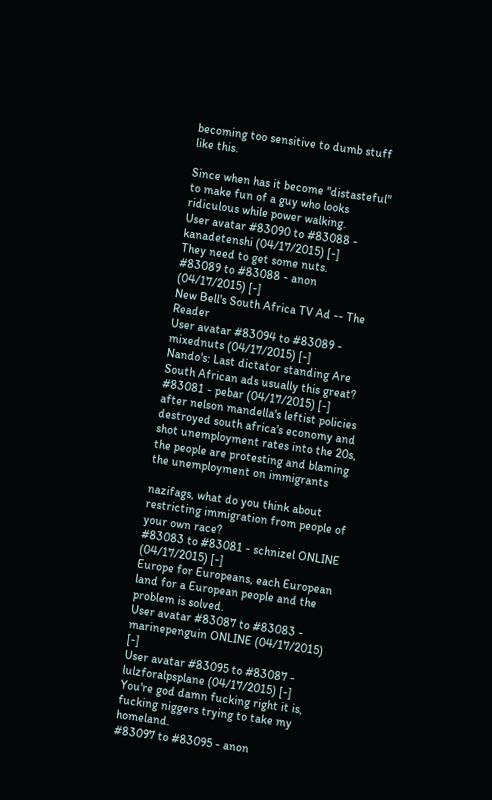becoming too sensitive to dumb stuff like this.

Since when has it become "distasteful" to make fun of a guy who looks ridiculous while power walking.
User avatar #83090 to #83088 - kanadetenshi (04/17/2015) [-]
They need to get some nuts.
#83089 to #83088 - anon (04/17/2015) [-]
New Bell's South Africa TV Ad -- The Reader
User avatar #83094 to #83089 - mixednuts (04/17/2015) [-]
Nando's: Last dictator standing Are South African ads usually this great?
#83081 - pebar (04/17/2015) [-]
after nelson mandella's leftist policies destroyed south africa's economy and shot unemployment rates into the 20s, the people are protesting and blaming the unemployment on immigrants

nazifags, what do you think about restricting immigration from people of your own race?
#83083 to #83081 - schnizel ONLINE (04/17/2015) [-]
Europe for Europeans, each European land for a European people and the problem is solved.
User avatar #83087 to #83083 - marinepenguin ONLINE (04/17/2015) [-]
User avatar #83095 to #83087 - lulzforalpsplane (04/17/2015) [-]
You're god damn fucking right it is, fucking niggers trying to take my homeland.
#83097 to #83095 - anon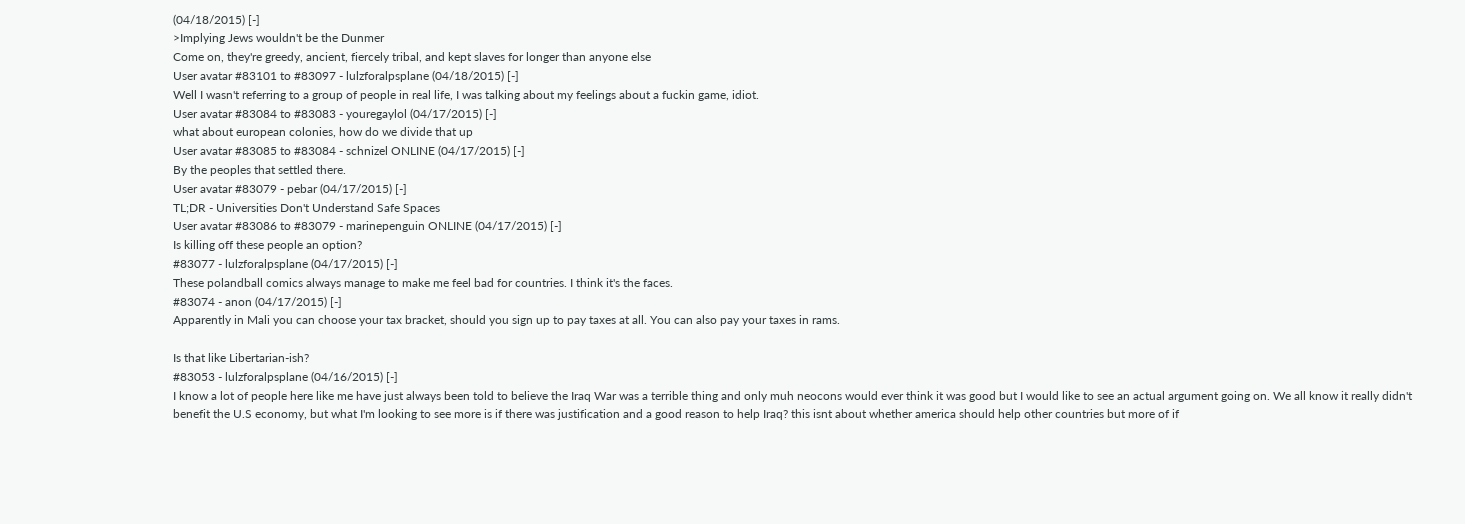(04/18/2015) [-]
>Implying Jews wouldn't be the Dunmer
Come on, they're greedy, ancient, fiercely tribal, and kept slaves for longer than anyone else
User avatar #83101 to #83097 - lulzforalpsplane (04/18/2015) [-]
Well I wasn't referring to a group of people in real life, I was talking about my feelings about a fuckin game, idiot.
User avatar #83084 to #83083 - youregaylol (04/17/2015) [-]
what about european colonies, how do we divide that up
User avatar #83085 to #83084 - schnizel ONLINE (04/17/2015) [-]
By the peoples that settled there.
User avatar #83079 - pebar (04/17/2015) [-]
TL;DR - Universities Don't Understand Safe Spaces
User avatar #83086 to #83079 - marinepenguin ONLINE (04/17/2015) [-]
Is killing off these people an option?
#83077 - lulzforalpsplane (04/17/2015) [-]
These polandball comics always manage to make me feel bad for countries. I think it's the faces.
#83074 - anon (04/17/2015) [-]
Apparently in Mali you can choose your tax bracket, should you sign up to pay taxes at all. You can also pay your taxes in rams.

Is that like Libertarian-ish?
#83053 - lulzforalpsplane (04/16/2015) [-]
I know a lot of people here like me have just always been told to believe the Iraq War was a terrible thing and only muh neocons would ever think it was good but I would like to see an actual argument going on. We all know it really didn't benefit the U.S economy, but what I'm looking to see more is if there was justification and a good reason to help Iraq? this isnt about whether america should help other countries but more of if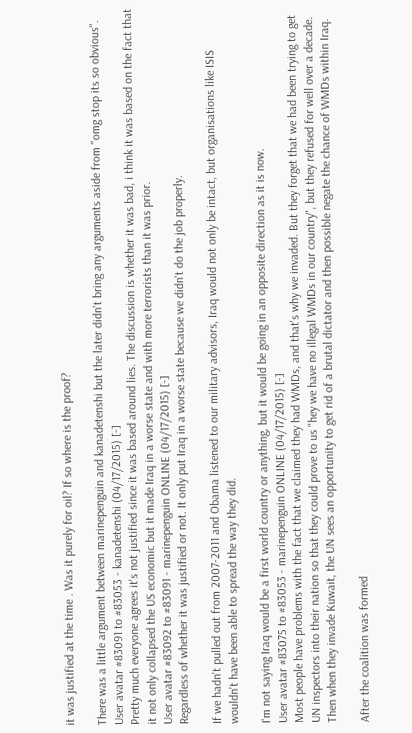it was justified at the time . Was it purely for oil? If so where is the proof?

There was a little argument between marinepenguin and kanadetenshi but the later didn't bring any arguments aside from "omg stop its so obvious".
User avatar #83091 to #83053 - kanadetenshi (04/17/2015) [-]
Pretty much everyone agrees it's not justified since it was based around lies. The discussion is whether it was bad, i think it was based on the fact that it not only collapsed the US economic but it made Iraq in a worse state and with more terrorists than it was prior.
User avatar #83092 to #83091 - marinepenguin ONLINE (04/17/2015) [-]
Regardless of whether it was justified or not. It only put Iraq in a worse state because we didn't do the job properly.

If we hadn't pulled out from 2007-2011 and Obama listened to our military advisors, Iraq would not only be intact, but organisations like ISIS wouldn't have been able to spread the way they did.

I'm not saying Iraq would be a first world country or anything, but it would be going in an opposite direction as it is now.
User avatar #83075 to #83053 - marinepenguin ONLINE (04/17/2015) [-]
Most people have problems with the fact that we claimed they had WMDs, and that's why we invaded. But they forget that we had been trying to get UN inspectors into their nation so that they could prove to us "hey we have no illegal WMDs in our country", but they refused for well over a decade. Then when they invade Kuwait, the UN sees an opportunity to get rid of a brutal dictator and then possible negate the chance of WMDs within Iraq.

After the coalition was formed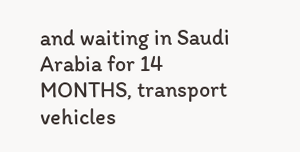and waiting in Saudi Arabia for 14 MONTHS, transport vehicles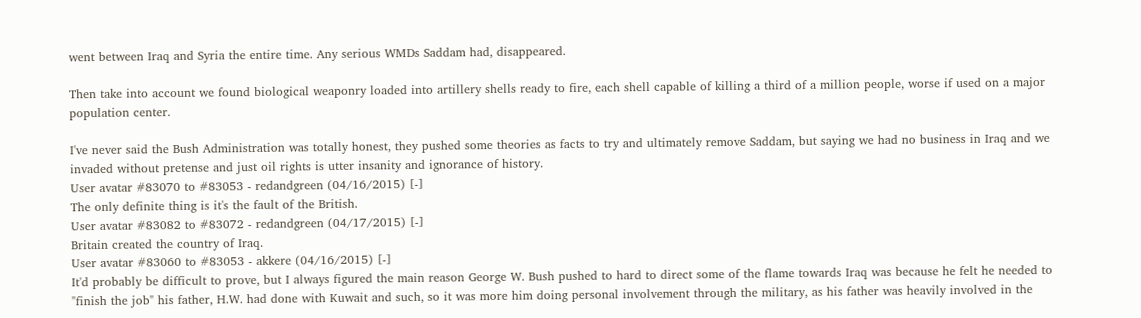went between Iraq and Syria the entire time. Any serious WMDs Saddam had, disappeared.

Then take into account we found biological weaponry loaded into artillery shells ready to fire, each shell capable of killing a third of a million people, worse if used on a major population center.

I've never said the Bush Administration was totally honest, they pushed some theories as facts to try and ultimately remove Saddam, but saying we had no business in Iraq and we invaded without pretense and just oil rights is utter insanity and ignorance of history.
User avatar #83070 to #83053 - redandgreen (04/16/2015) [-]
The only definite thing is it's the fault of the British.
User avatar #83082 to #83072 - redandgreen (04/17/2015) [-]
Britain created the country of Iraq.
User avatar #83060 to #83053 - akkere (04/16/2015) [-]
It'd probably be difficult to prove, but I always figured the main reason George W. Bush pushed to hard to direct some of the flame towards Iraq was because he felt he needed to "finish the job" his father, H.W. had done with Kuwait and such, so it was more him doing personal involvement through the military, as his father was heavily involved in the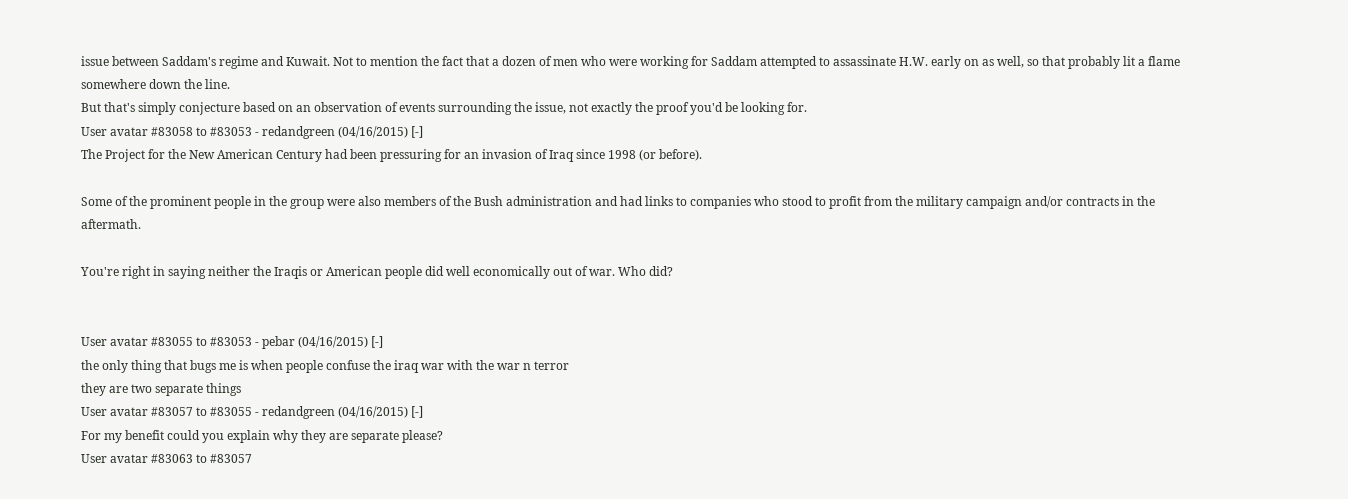issue between Saddam's regime and Kuwait. Not to mention the fact that a dozen of men who were working for Saddam attempted to assassinate H.W. early on as well, so that probably lit a flame somewhere down the line.
But that's simply conjecture based on an observation of events surrounding the issue, not exactly the proof you'd be looking for.
User avatar #83058 to #83053 - redandgreen (04/16/2015) [-]
The Project for the New American Century had been pressuring for an invasion of Iraq since 1998 (or before).

Some of the prominent people in the group were also members of the Bush administration and had links to companies who stood to profit from the military campaign and/or contracts in the aftermath.

You're right in saying neither the Iraqis or American people did well economically out of war. Who did?


User avatar #83055 to #83053 - pebar (04/16/2015) [-]
the only thing that bugs me is when people confuse the iraq war with the war n terror
they are two separate things
User avatar #83057 to #83055 - redandgreen (04/16/2015) [-]
For my benefit could you explain why they are separate please?
User avatar #83063 to #83057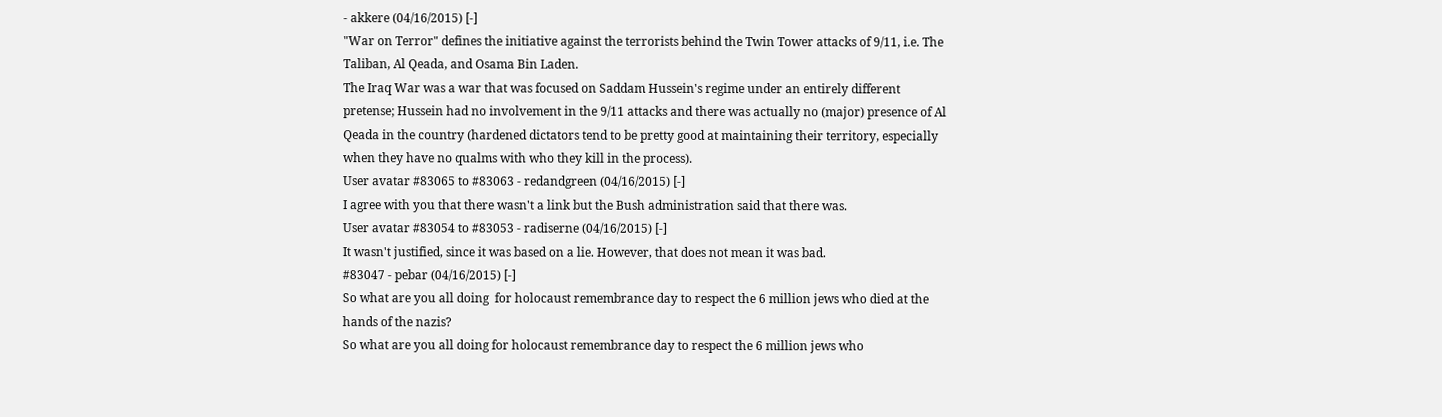- akkere (04/16/2015) [-]
"War on Terror" defines the initiative against the terrorists behind the Twin Tower attacks of 9/11, i.e. The Taliban, Al Qeada, and Osama Bin Laden.
The Iraq War was a war that was focused on Saddam Hussein's regime under an entirely different pretense; Hussein had no involvement in the 9/11 attacks and there was actually no (major) presence of Al Qeada in the country (hardened dictators tend to be pretty good at maintaining their territory, especially when they have no qualms with who they kill in the process).
User avatar #83065 to #83063 - redandgreen (04/16/2015) [-]
I agree with you that there wasn't a link but the Bush administration said that there was.
User avatar #83054 to #83053 - radiserne (04/16/2015) [-]
It wasn't justified, since it was based on a lie. However, that does not mean it was bad.
#83047 - pebar (04/16/2015) [-]
So what are you all doing  for holocaust remembrance day to respect the 6 million jews who died at the hands of the nazis?
So what are you all doing for holocaust remembrance day to respect the 6 million jews who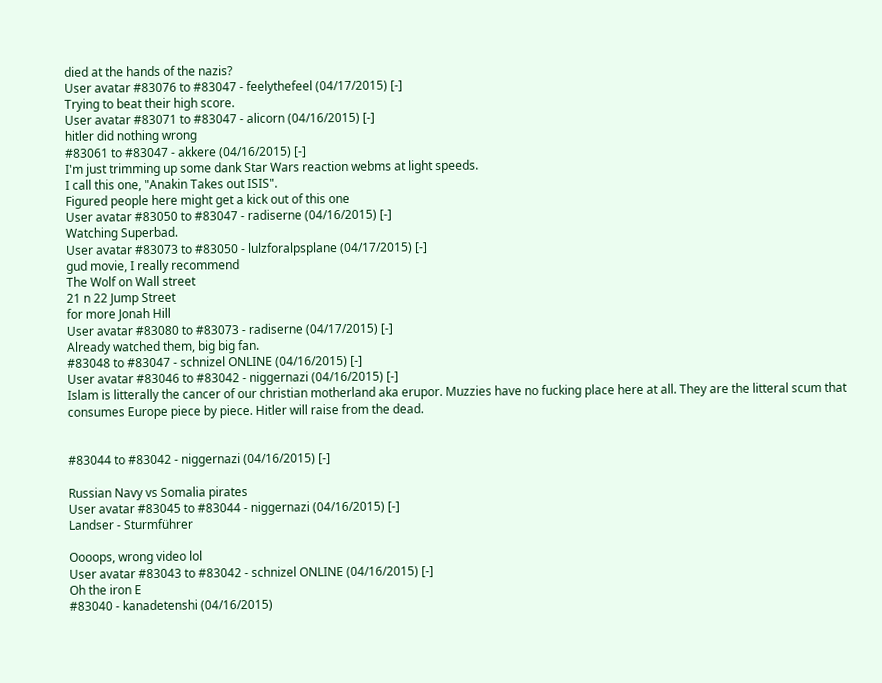died at the hands of the nazis?
User avatar #83076 to #83047 - feelythefeel (04/17/2015) [-]
Trying to beat their high score.
User avatar #83071 to #83047 - alicorn (04/16/2015) [-]
hitler did nothing wrong
#83061 to #83047 - akkere (04/16/2015) [-]
I'm just trimming up some dank Star Wars reaction webms at light speeds.
I call this one, "Anakin Takes out ISIS".
Figured people here might get a kick out of this one
User avatar #83050 to #83047 - radiserne (04/16/2015) [-]
Watching Superbad.
User avatar #83073 to #83050 - lulzforalpsplane (04/17/2015) [-]
gud movie, I really recommend
The Wolf on Wall street
21 n 22 Jump Street
for more Jonah Hill
User avatar #83080 to #83073 - radiserne (04/17/2015) [-]
Already watched them, big big fan.
#83048 to #83047 - schnizel ONLINE (04/16/2015) [-]
User avatar #83046 to #83042 - niggernazi (04/16/2015) [-]
Islam is litterally the cancer of our christian motherland aka erupor. Muzzies have no fucking place here at all. They are the litteral scum that consumes Europe piece by piece. Hitler will raise from the dead.


#83044 to #83042 - niggernazi (04/16/2015) [-]

Russian Navy vs Somalia pirates
User avatar #83045 to #83044 - niggernazi (04/16/2015) [-]
Landser - Sturmführer

Oooops, wrong video lol
User avatar #83043 to #83042 - schnizel ONLINE (04/16/2015) [-]
Oh the iron E
#83040 - kanadetenshi (04/16/2015)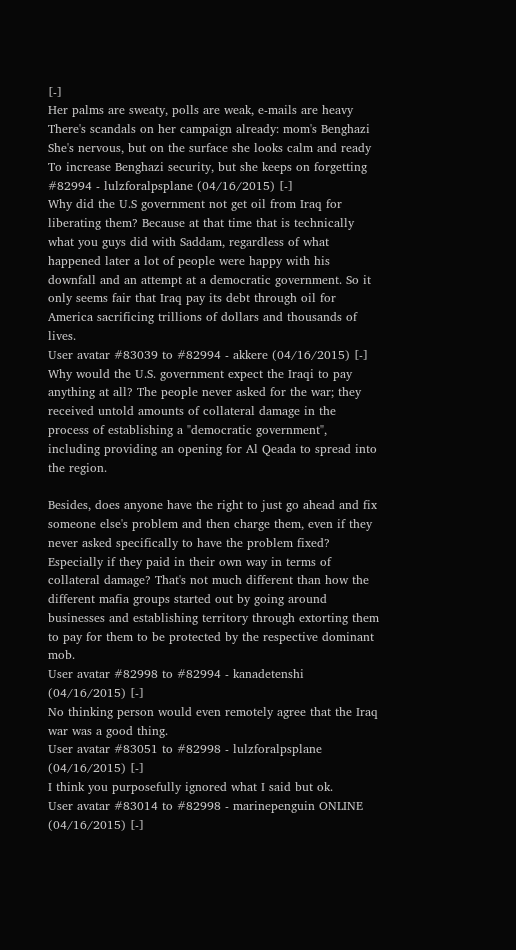[-]
Her palms are sweaty, polls are weak, e-mails are heavy
There's scandals on her campaign already: mom's Benghazi
She's nervous, but on the surface she looks calm and ready
To increase Benghazi security, but she keeps on forgetting
#82994 - lulzforalpsplane (04/16/2015) [-]
Why did the U.S government not get oil from Iraq for liberating them? Because at that time that is technically what you guys did with Saddam, regardless of what happened later a lot of people were happy with his downfall and an attempt at a democratic government. So it only seems fair that Iraq pay its debt through oil for America sacrificing trillions of dollars and thousands of lives.
User avatar #83039 to #82994 - akkere (04/16/2015) [-]
Why would the U.S. government expect the Iraqi to pay anything at all? The people never asked for the war; they received untold amounts of collateral damage in the process of establishing a "democratic government", including providing an opening for Al Qeada to spread into the region.

Besides, does anyone have the right to just go ahead and fix someone else's problem and then charge them, even if they never asked specifically to have the problem fixed? Especially if they paid in their own way in terms of collateral damage? That's not much different than how the different mafia groups started out by going around businesses and establishing territory through extorting them to pay for them to be protected by the respective dominant mob.
User avatar #82998 to #82994 - kanadetenshi (04/16/2015) [-]
No thinking person would even remotely agree that the Iraq war was a good thing.
User avatar #83051 to #82998 - lulzforalpsplane (04/16/2015) [-]
I think you purposefully ignored what I said but ok.
User avatar #83014 to #82998 - marinepenguin ONLINE (04/16/2015) [-]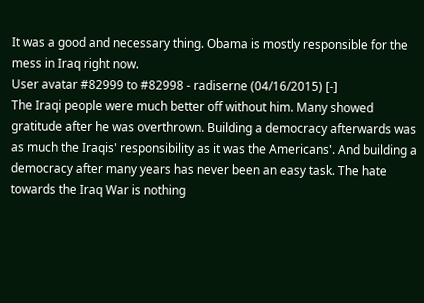It was a good and necessary thing. Obama is mostly responsible for the mess in Iraq right now.
User avatar #82999 to #82998 - radiserne (04/16/2015) [-]
The Iraqi people were much better off without him. Many showed gratitude after he was overthrown. Building a democracy afterwards was as much the Iraqis' responsibility as it was the Americans'. And building a democracy after many years has never been an easy task. The hate towards the Iraq War is nothing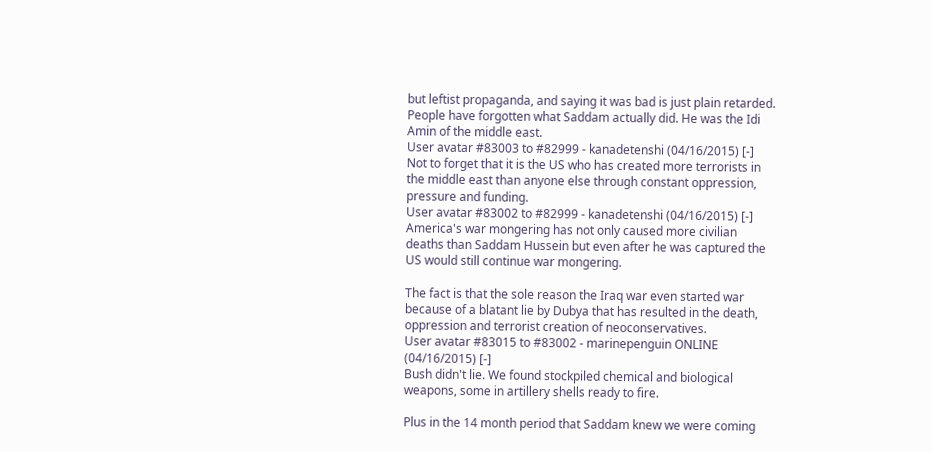but leftist propaganda, and saying it was bad is just plain retarded. People have forgotten what Saddam actually did. He was the Idi Amin of the middle east.
User avatar #83003 to #82999 - kanadetenshi (04/16/2015) [-]
Not to forget that it is the US who has created more terrorists in the middle east than anyone else through constant oppression, pressure and funding.
User avatar #83002 to #82999 - kanadetenshi (04/16/2015) [-]
America's war mongering has not only caused more civilian deaths than Saddam Hussein but even after he was captured the US would still continue war mongering.

The fact is that the sole reason the Iraq war even started war because of a blatant lie by Dubya that has resulted in the death, oppression and terrorist creation of neoconservatives.
User avatar #83015 to #83002 - marinepenguin ONLINE (04/16/2015) [-]
Bush didn't lie. We found stockpiled chemical and biological weapons, some in artillery shells ready to fire.

Plus in the 14 month period that Saddam knew we were coming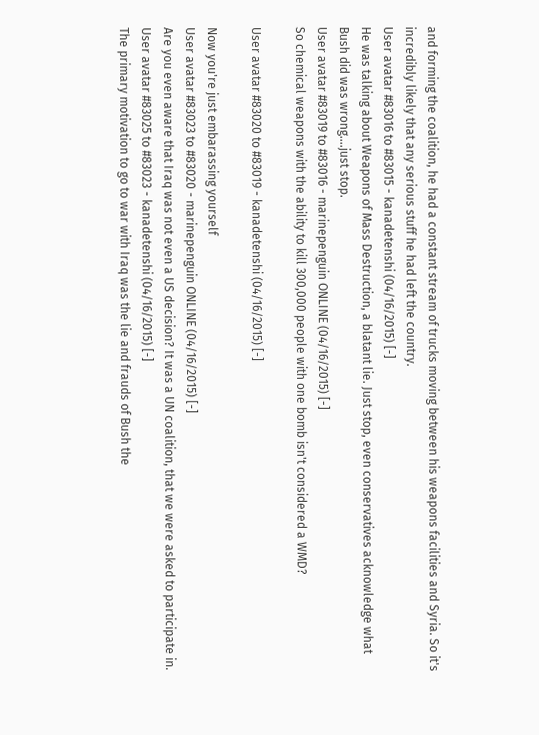and forming the coalition, he had a constant stream of trucks moving between his weapons facilities and Syria. So it's incredibly likely that any serious stuff he had left the country.
User avatar #83016 to #83015 - kanadetenshi (04/16/2015) [-]
He was talking about Weapons of Mass Destruction, a blatant lie. Just stop, even conservatives acknowledge what Bush did was wrong....just stop.
User avatar #83019 to #83016 - marinepenguin ONLINE (04/16/2015) [-]
So chemical weapons with the ability to kill 300,000 people with one bomb isn't considered a WMD?

User avatar #83020 to #83019 - kanadetenshi (04/16/2015) [-]

Now you're just embarassing yourself
User avatar #83023 to #83020 - marinepenguin ONLINE (04/16/2015) [-]
Are you even aware that Iraq was not even a US decision? It was a UN coalition, that we were asked to participate in.
User avatar #83025 to #83023 - kanadetenshi (04/16/2015) [-]
The primary motivation to go to war with Iraq was the lie and frauds of Bush the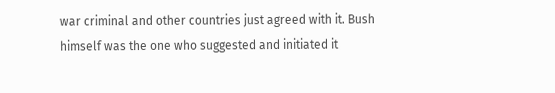war criminal and other countries just agreed with it. Bush himself was the one who suggested and initiated it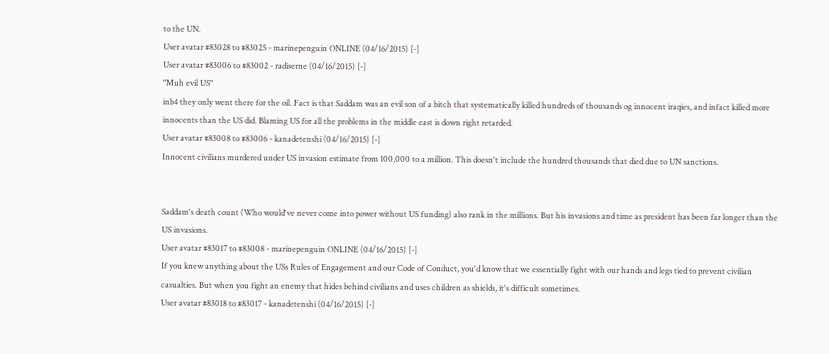to the UN.
User avatar #83028 to #83025 - marinepenguin ONLINE (04/16/2015) [-]
User avatar #83006 to #83002 - radiserne (04/16/2015) [-]
"Muh evil US"
inb4 they only went there for the oil. Fact is that Saddam was an evil son of a bitch that systematically killed hundreds of thousands og innocent iraqies, and infact killed more innocents than the US did. Blaming US for all the problems in the middle east is down right retarded.
User avatar #83008 to #83006 - kanadetenshi (04/16/2015) [-]
Innocent civilians murdered under US invasion estimate from 100,000 to a million. This doesn't include the hundred thousands that died due to UN sanctions.


Saddam's death count (Who would've never come into power without US funding) also rank in the millions. But his invasions and time as president has been far longer than the US invasions.
User avatar #83017 to #83008 - marinepenguin ONLINE (04/16/2015) [-]
If you knew anything about the USs Rules of Engagement and our Code of Conduct, you'd know that we essentially fight with our hands and legs tied to prevent civilian casualties. But when you fight an enemy that hides behind civilians and uses children as shields, it's difficult sometimes.
User avatar #83018 to #83017 - kanadetenshi (04/16/2015) [-]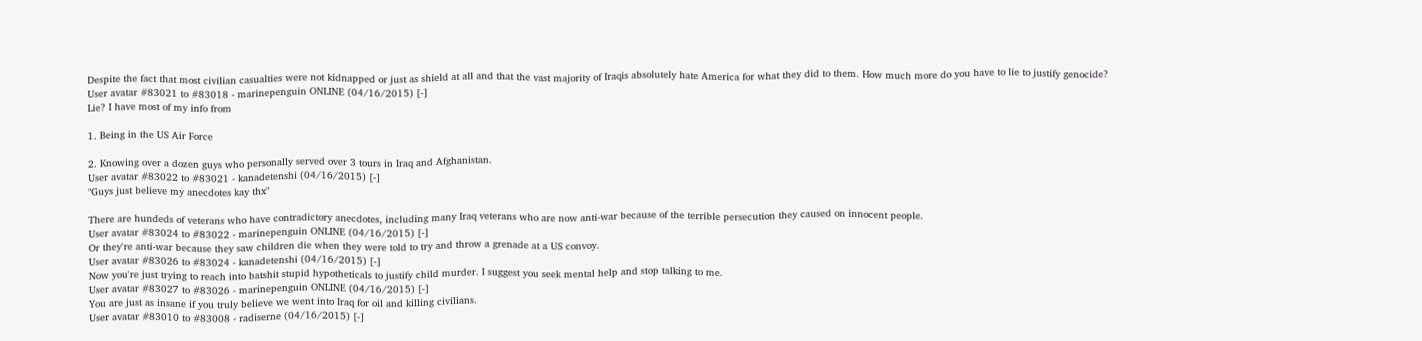Despite the fact that most civilian casualties were not kidnapped or just as shield at all and that the vast majority of Iraqis absolutely hate America for what they did to them. How much more do you have to lie to justify genocide?
User avatar #83021 to #83018 - marinepenguin ONLINE (04/16/2015) [-]
Lie? I have most of my info from

1. Being in the US Air Force

2. Knowing over a dozen guys who personally served over 3 tours in Iraq and Afghanistan.
User avatar #83022 to #83021 - kanadetenshi (04/16/2015) [-]
"Guys just believe my anecdotes kay thx"

There are hundeds of veterans who have contradictory anecdotes, including many Iraq veterans who are now anti-war because of the terrible persecution they caused on innocent people.
User avatar #83024 to #83022 - marinepenguin ONLINE (04/16/2015) [-]
Or they're anti-war because they saw children die when they were told to try and throw a grenade at a US convoy.
User avatar #83026 to #83024 - kanadetenshi (04/16/2015) [-]
Now you're just trying to reach into batshit stupid hypotheticals to justify child murder. I suggest you seek mental help and stop talking to me.
User avatar #83027 to #83026 - marinepenguin ONLINE (04/16/2015) [-]
You are just as insane if you truly believe we went into Iraq for oil and killing civilians.
User avatar #83010 to #83008 - radiserne (04/16/2015) [-]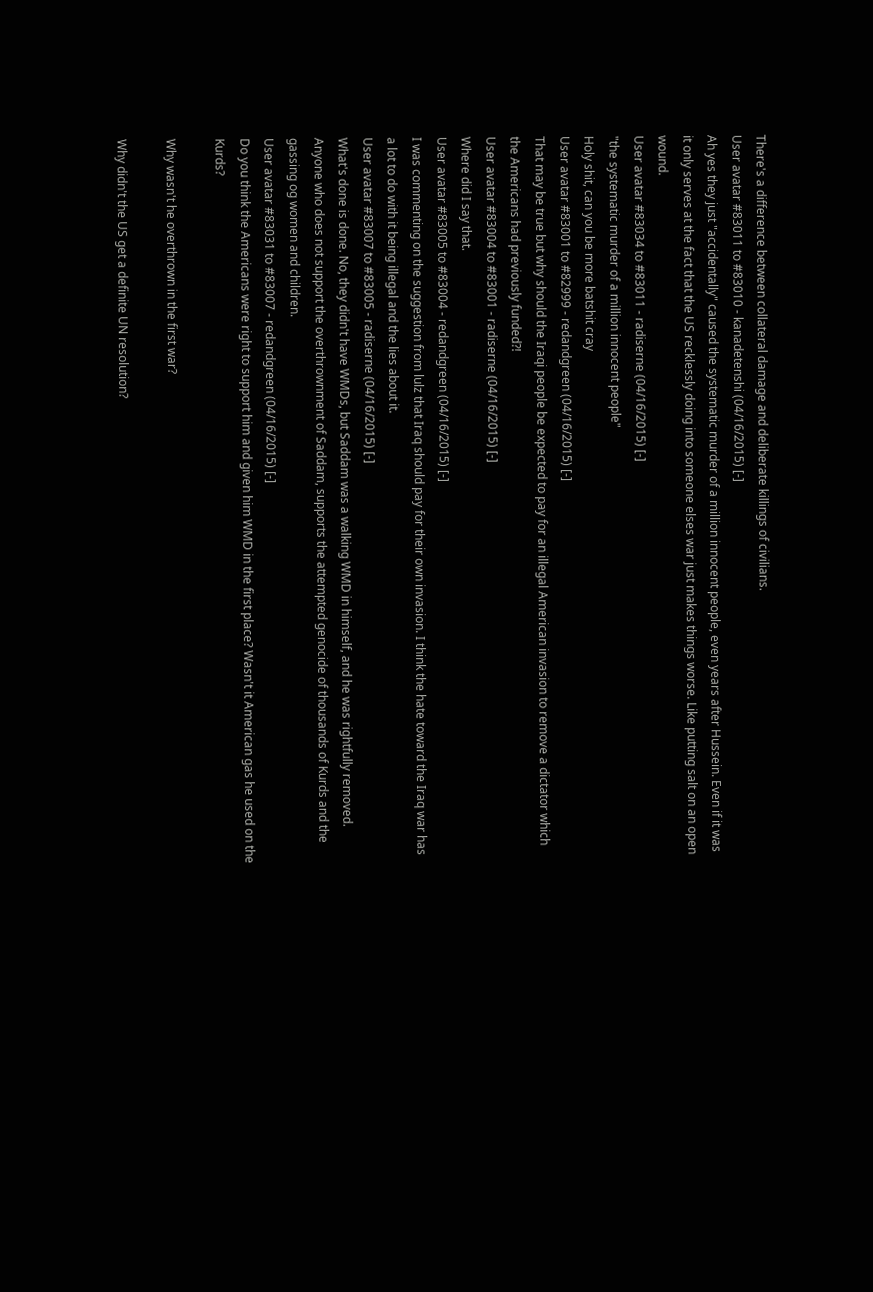There's a difference between collateral damage and deliberate killings of civilians.
User avatar #83011 to #83010 - kanadetenshi (04/16/2015) [-]
Ah yes they just "accidentally" caused the systematic murder of a million innocent people, even years after Hussein. Even if it was it only serves at the fact that the US recklessly doing into someone elses war just makes things worse. Like putting salt on an open wound.
User avatar #83034 to #83011 - radiserne (04/16/2015) [-]
"the systematic murder of a million innocent people"
Holy shit, can you be more batshit cray
User avatar #83001 to #82999 - redandgreen (04/16/2015) [-]
That may be true but why should the Iraqi people be expected to pay for an illegal American invasion to remove a dictator which the Americans had previously funded?!
User avatar #83004 to #83001 - radiserne (04/16/2015) [-]
Where did I say that.
User avatar #83005 to #83004 - redandgreen (04/16/2015) [-]
I was commenting on the suggestion from lulz that Iraq should pay for their own invasion. I think the hate toward the Iraq war has a lot to do with it being illegal and the lies about it.
User avatar #83007 to #83005 - radiserne (04/16/2015) [-]
What's done is done. No, they didn't have WMDs, but Saddam was a walking WMD in himself, and he was rightfully removed. Anyone who does not support the overthrownment of Saddam, supports the attempted genocide of thousands of Kurds and the gassing og women and children.
User avatar #83031 to #83007 - redandgreen (04/16/2015) [-]
Do you think the Americans were right to support him and given him WMD in the first place? Wasn't it American gas he used on the Kurds?

Why wasn't he overthrown in the first war?

Why didn't the US get a definite UN resolution?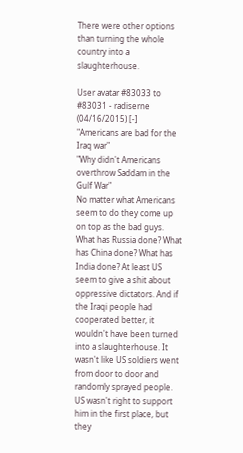There were other options than turning the whole country into a slaughterhouse.

User avatar #83033 to #83031 - radiserne (04/16/2015) [-]
"Americans are bad for the Iraq war"
"Why didn't Americans overthrow Saddam in the Gulf War"
No matter what Americans seem to do they come up on top as the bad guys. What has Russia done? What has China done? What has India done? At least US seem to give a shit about oppressive dictators. And if the Iraqi people had cooperated better, it wouldn't have been turned into a slaughterhouse. It wasn't like US soldiers went from door to door and randomly sprayed people.
US wasn't right to support him in the first place, but they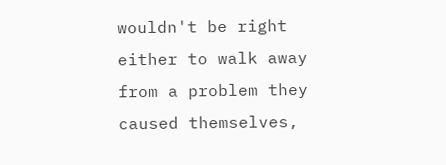wouldn't be right either to walk away from a problem they caused themselves,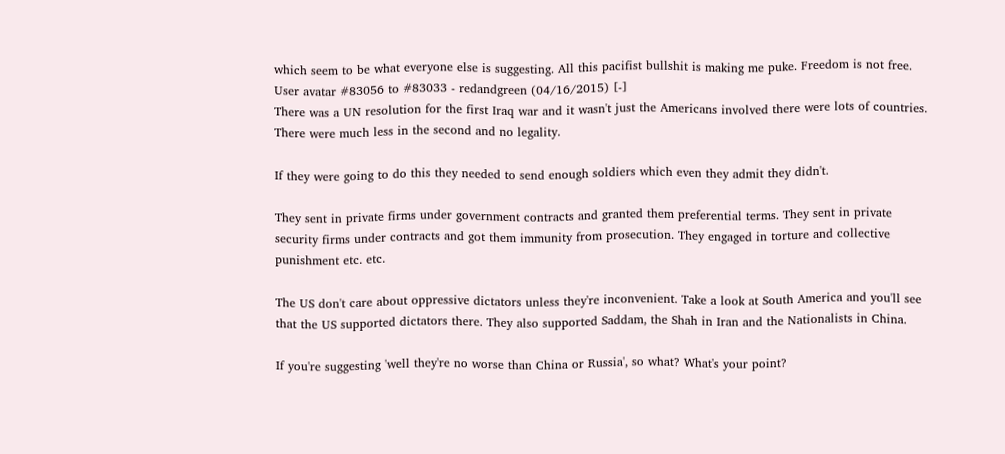which seem to be what everyone else is suggesting. All this pacifist bullshit is making me puke. Freedom is not free.
User avatar #83056 to #83033 - redandgreen (04/16/2015) [-]
There was a UN resolution for the first Iraq war and it wasn't just the Americans involved there were lots of countries. There were much less in the second and no legality.

If they were going to do this they needed to send enough soldiers which even they admit they didn't.

They sent in private firms under government contracts and granted them preferential terms. They sent in private security firms under contracts and got them immunity from prosecution. They engaged in torture and collective punishment etc. etc.

The US don't care about oppressive dictators unless they're inconvenient. Take a look at South America and you'll see that the US supported dictators there. They also supported Saddam, the Shah in Iran and the Nationalists in China.

If you're suggesting 'well they're no worse than China or Russia', so what? What's your point?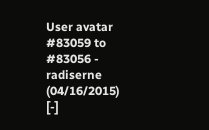User avatar #83059 to #83056 - radiserne (04/16/2015) [-]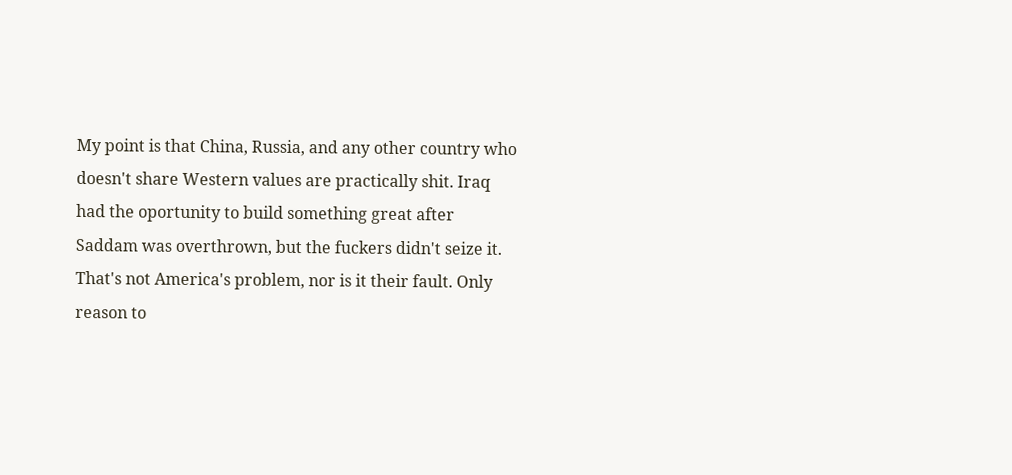My point is that China, Russia, and any other country who doesn't share Western values are practically shit. Iraq had the oportunity to build something great after Saddam was overthrown, but the fuckers didn't seize it. That's not America's problem, nor is it their fault. Only reason to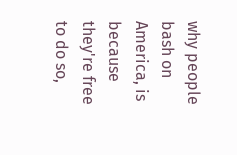why people bash on America, is because they're free to do so,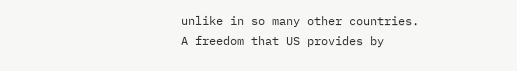unlike in so many other countries. A freedom that US provides by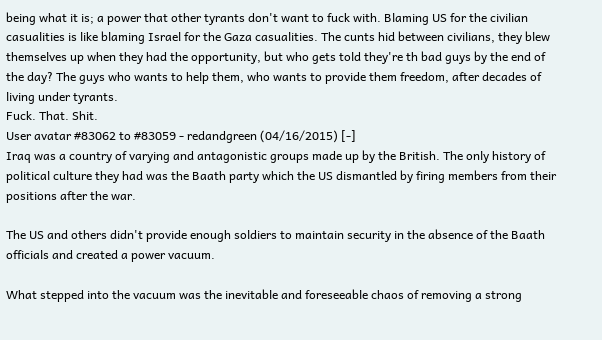being what it is; a power that other tyrants don't want to fuck with. Blaming US for the civilian casualities is like blaming Israel for the Gaza casualities. The cunts hid between civilians, they blew themselves up when they had the opportunity, but who gets told they're th bad guys by the end of the day? The guys who wants to help them, who wants to provide them freedom, after decades of living under tyrants.
Fuck. That. Shit.
User avatar #83062 to #83059 - redandgreen (04/16/2015) [-]
Iraq was a country of varying and antagonistic groups made up by the British. The only history of political culture they had was the Baath party which the US dismantled by firing members from their positions after the war.

The US and others didn't provide enough soldiers to maintain security in the absence of the Baath officials and created a power vacuum.

What stepped into the vacuum was the inevitable and foreseeable chaos of removing a strong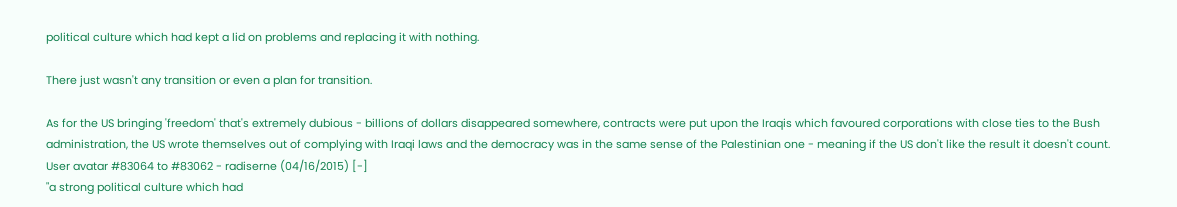political culture which had kept a lid on problems and replacing it with nothing.

There just wasn't any transition or even a plan for transition.

As for the US bringing 'freedom' that's extremely dubious - billions of dollars disappeared somewhere, contracts were put upon the Iraqis which favoured corporations with close ties to the Bush administration, the US wrote themselves out of complying with Iraqi laws and the democracy was in the same sense of the Palestinian one - meaning if the US don't like the result it doesn't count.
User avatar #83064 to #83062 - radiserne (04/16/2015) [-]
"a strong political culture which had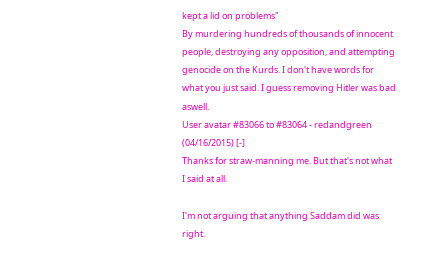kept a lid on problems"
By murdering hundreds of thousands of innocent people, destroying any opposition, and attempting genocide on the Kurds. I don't have words for what you just said. I guess removing Hitler was bad aswell.
User avatar #83066 to #83064 - redandgreen (04/16/2015) [-]
Thanks for straw-manning me. But that's not what I said at all.

I'm not arguing that anything Saddam did was right.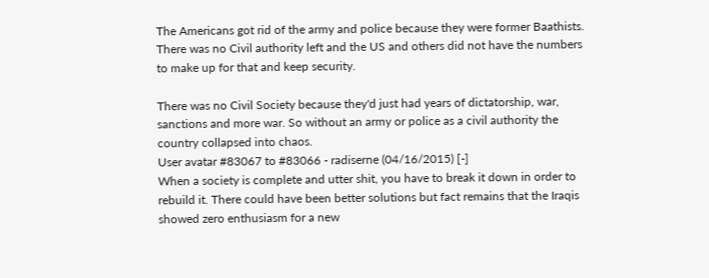The Americans got rid of the army and police because they were former Baathists. There was no Civil authority left and the US and others did not have the numbers to make up for that and keep security.

There was no Civil Society because they'd just had years of dictatorship, war, sanctions and more war. So without an army or police as a civil authority the country collapsed into chaos.
User avatar #83067 to #83066 - radiserne (04/16/2015) [-]
When a society is complete and utter shit, you have to break it down in order to rebuild it. There could have been better solutions but fact remains that the Iraqis showed zero enthusiasm for a new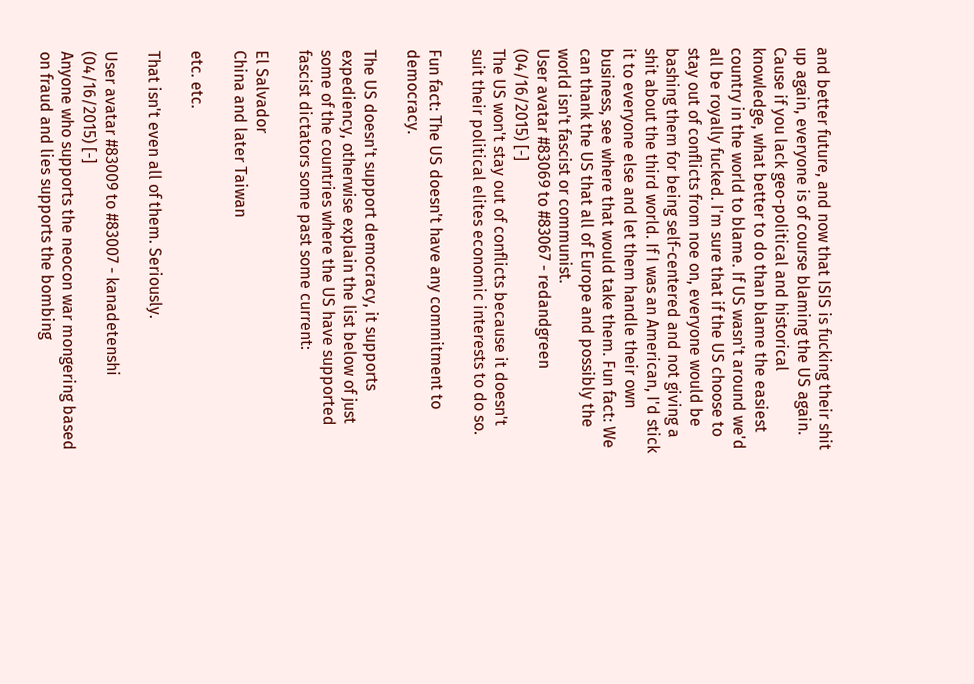and better future, and now that ISIS is fucking their shit up again, everyone is of course blaming the US again. Cause if you lack geo-political and historical knowledge, what better to do than blame the easiest country in the world to blame. If US wasn't around we'd all be royally fucked. I'm sure that if the US choose to stay out of conflicts from noe on, everyone would be bashing them for being self-centered and not giving a shit about the third world. If I was an American, I'd stick it to everyone else and let them handle their own business, see where that would take them. Fun fact: We can thank the US that all of Europe and possibly the world isn't fascist or communist.
User avatar #83069 to #83067 - redandgreen (04/16/2015) [-]
The US won't stay out of conflicts because it doesn't suit their political elites economic interests to do so.

Fun fact: The US doesn't have any commitment to democracy.

The US doesn't support democracy, it supports expediency, otherwise explain the list below of just some of the countries where the US have supported fascist dictators some past some current:

El Salvador
China and later Taiwan

etc. etc.

That isn't even all of them. Seriously.

User avatar #83009 to #83007 - kanadetenshi (04/16/2015) [-]
Anyone who supports the neocon war mongering based on fraud and lies supports the bombing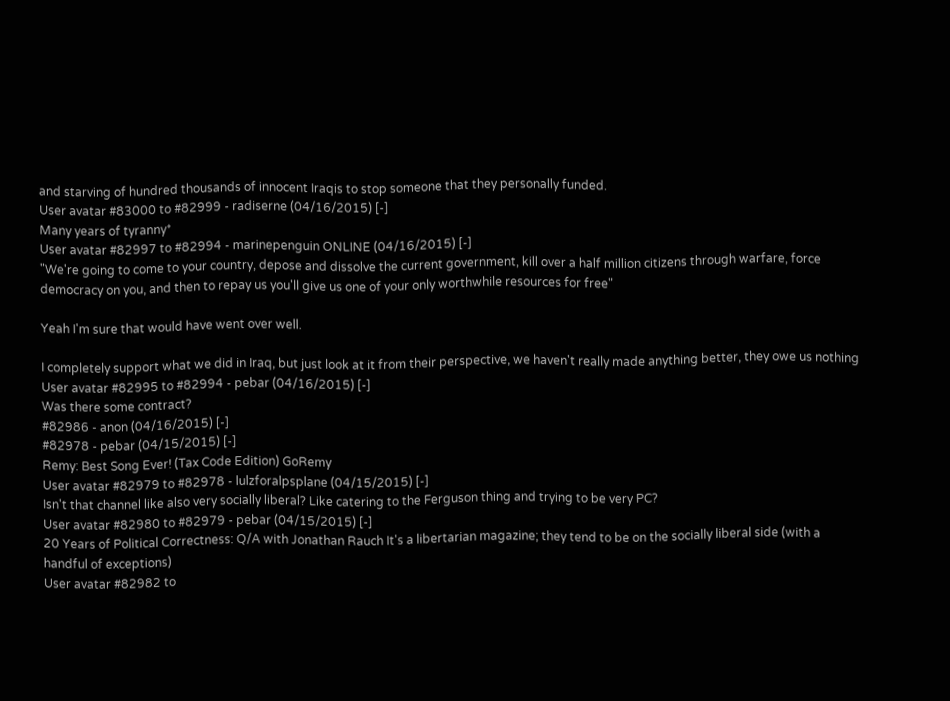and starving of hundred thousands of innocent Iraqis to stop someone that they personally funded.
User avatar #83000 to #82999 - radiserne (04/16/2015) [-]
Many years of tyranny*
User avatar #82997 to #82994 - marinepenguin ONLINE (04/16/2015) [-]
"We're going to come to your country, depose and dissolve the current government, kill over a half million citizens through warfare, force democracy on you, and then to repay us you'll give us one of your only worthwhile resources for free"

Yeah I'm sure that would have went over well.

I completely support what we did in Iraq, but just look at it from their perspective, we haven't really made anything better, they owe us nothing
User avatar #82995 to #82994 - pebar (04/16/2015) [-]
Was there some contract?
#82986 - anon (04/16/2015) [-]
#82978 - pebar (04/15/2015) [-]
Remy: Best Song Ever! (Tax Code Edition) GoRemy
User avatar #82979 to #82978 - lulzforalpsplane (04/15/2015) [-]
Isn't that channel like also very socially liberal? Like catering to the Ferguson thing and trying to be very PC?
User avatar #82980 to #82979 - pebar (04/15/2015) [-]
20 Years of Political Correctness: Q/A with Jonathan Rauch It's a libertarian magazine; they tend to be on the socially liberal side (with a handful of exceptions)
User avatar #82982 to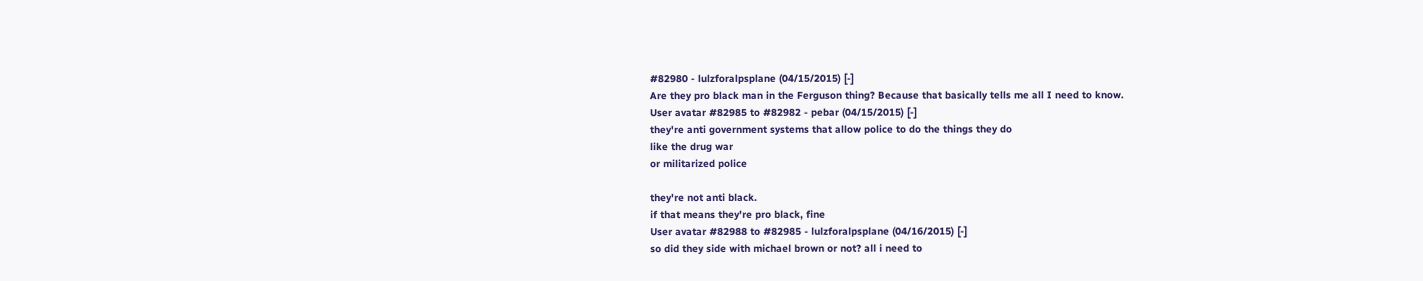#82980 - lulzforalpsplane (04/15/2015) [-]
Are they pro black man in the Ferguson thing? Because that basically tells me all I need to know.
User avatar #82985 to #82982 - pebar (04/15/2015) [-]
they're anti government systems that allow police to do the things they do
like the drug war
or militarized police

they're not anti black.
if that means they're pro black, fine
User avatar #82988 to #82985 - lulzforalpsplane (04/16/2015) [-]
so did they side with michael brown or not? all i need to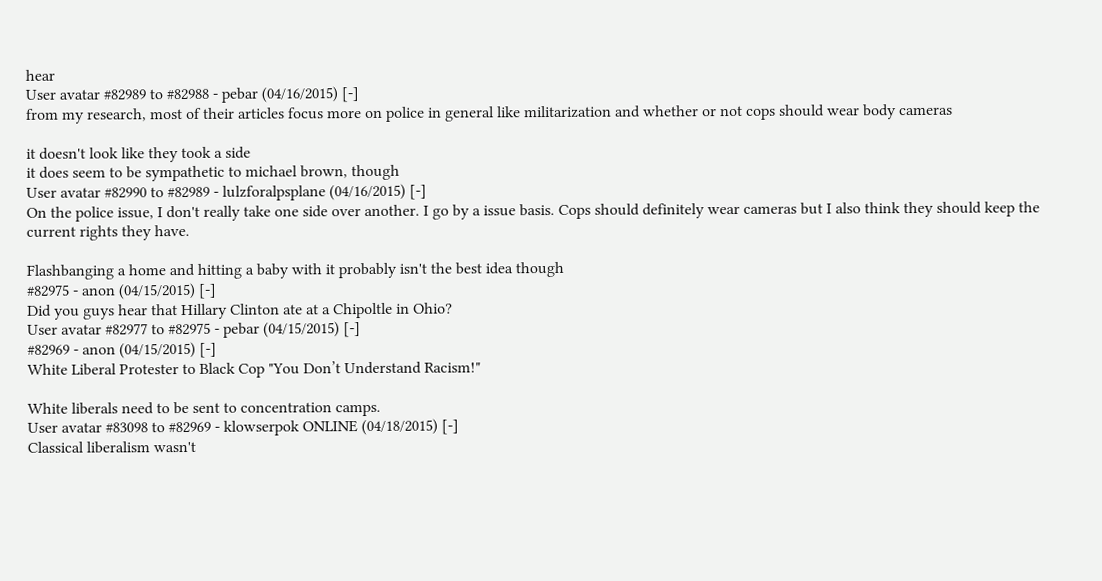hear
User avatar #82989 to #82988 - pebar (04/16/2015) [-]
from my research, most of their articles focus more on police in general like militarization and whether or not cops should wear body cameras

it doesn't look like they took a side
it does seem to be sympathetic to michael brown, though
User avatar #82990 to #82989 - lulzforalpsplane (04/16/2015) [-]
On the police issue, I don't really take one side over another. I go by a issue basis. Cops should definitely wear cameras but I also think they should keep the current rights they have.

Flashbanging a home and hitting a baby with it probably isn't the best idea though
#82975 - anon (04/15/2015) [-]
Did you guys hear that Hillary Clinton ate at a Chipoltle in Ohio?
User avatar #82977 to #82975 - pebar (04/15/2015) [-]
#82969 - anon (04/15/2015) [-]
White Liberal Protester to Black Cop "You Don’t Understand Racism!"

White liberals need to be sent to concentration camps.
User avatar #83098 to #82969 - klowserpok ONLINE (04/18/2015) [-]
Classical liberalism wasn't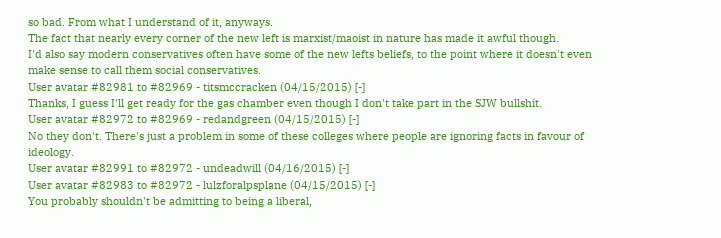so bad. From what I understand of it, anyways.
The fact that nearly every corner of the new left is marxist/maoist in nature has made it awful though.
I'd also say modern conservatives often have some of the new lefts beliefs, to the point where it doesn't even make sense to call them social conservatives.
User avatar #82981 to #82969 - titsmccracken (04/15/2015) [-]
Thanks, I guess I'll get ready for the gas chamber even though I don't take part in the SJW bullshit.
User avatar #82972 to #82969 - redandgreen (04/15/2015) [-]
No they don't. There's just a problem in some of these colleges where people are ignoring facts in favour of ideology.
User avatar #82991 to #82972 - undeadwill (04/16/2015) [-]
User avatar #82983 to #82972 - lulzforalpsplane (04/15/2015) [-]
You probably shouldn't be admitting to being a liberal,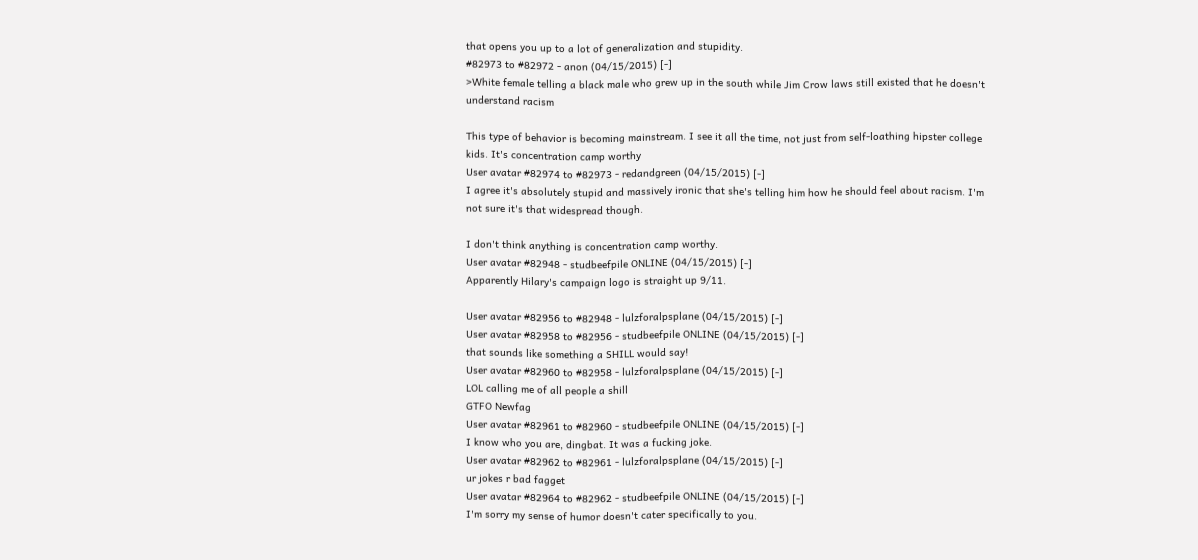that opens you up to a lot of generalization and stupidity.
#82973 to #82972 - anon (04/15/2015) [-]
>White female telling a black male who grew up in the south while Jim Crow laws still existed that he doesn't understand racism

This type of behavior is becoming mainstream. I see it all the time, not just from self-loathing hipster college kids. It's concentration camp worthy
User avatar #82974 to #82973 - redandgreen (04/15/2015) [-]
I agree it's absolutely stupid and massively ironic that she's telling him how he should feel about racism. I'm not sure it's that widespread though.

I don't think anything is concentration camp worthy.
User avatar #82948 - studbeefpile ONLINE (04/15/2015) [-]
Apparently Hilary's campaign logo is straight up 9/11.

User avatar #82956 to #82948 - lulzforalpsplane (04/15/2015) [-]
User avatar #82958 to #82956 - studbeefpile ONLINE (04/15/2015) [-]
that sounds like something a SHILL would say!
User avatar #82960 to #82958 - lulzforalpsplane (04/15/2015) [-]
LOL calling me of all people a shill
GTFO Newfag
User avatar #82961 to #82960 - studbeefpile ONLINE (04/15/2015) [-]
I know who you are, dingbat. It was a fucking joke.
User avatar #82962 to #82961 - lulzforalpsplane (04/15/2015) [-]
ur jokes r bad fagget
User avatar #82964 to #82962 - studbeefpile ONLINE (04/15/2015) [-]
I'm sorry my sense of humor doesn't cater specifically to you.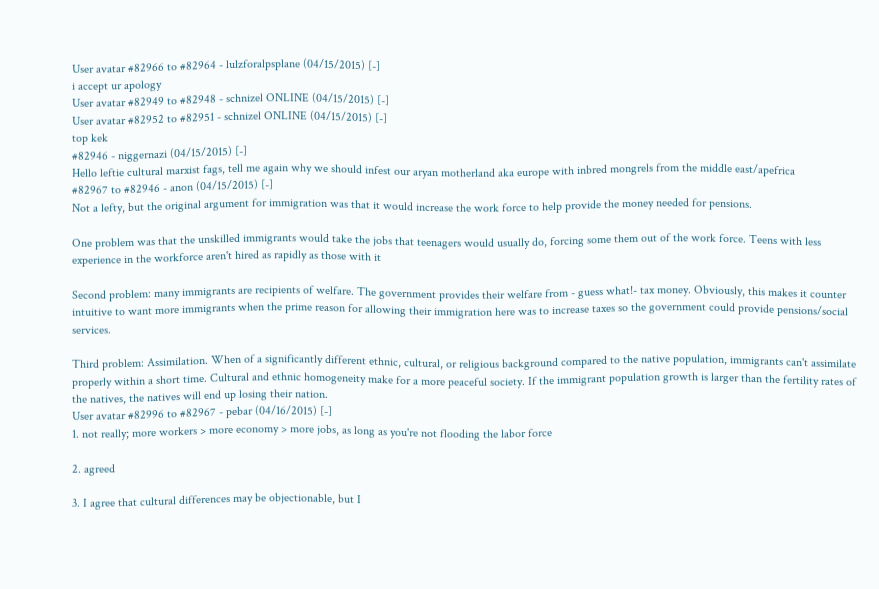User avatar #82966 to #82964 - lulzforalpsplane (04/15/2015) [-]
i accept ur apology
User avatar #82949 to #82948 - schnizel ONLINE (04/15/2015) [-]
User avatar #82952 to #82951 - schnizel ONLINE (04/15/2015) [-]
top kek
#82946 - niggernazi (04/15/2015) [-]
Hello leftie cultural marxist fags, tell me again why we should infest our aryan motherland aka europe with inbred mongrels from the middle east/apefrica
#82967 to #82946 - anon (04/15/2015) [-]
Not a lefty, but the original argument for immigration was that it would increase the work force to help provide the money needed for pensions.

One problem was that the unskilled immigrants would take the jobs that teenagers would usually do, forcing some them out of the work force. Teens with less experience in the workforce aren't hired as rapidly as those with it

Second problem: many immigrants are recipients of welfare. The government provides their welfare from - guess what!- tax money. Obviously, this makes it counter intuitive to want more immigrants when the prime reason for allowing their immigration here was to increase taxes so the government could provide pensions/social services.

Third problem: Assimilation. When of a significantly different ethnic, cultural, or religious background compared to the native population, immigrants can't assimilate properly within a short time. Cultural and ethnic homogeneity make for a more peaceful society. If the immigrant population growth is larger than the fertility rates of the natives, the natives will end up losing their nation.
User avatar #82996 to #82967 - pebar (04/16/2015) [-]
1. not really; more workers > more economy > more jobs, as long as you're not flooding the labor force

2. agreed

3. I agree that cultural differences may be objectionable, but I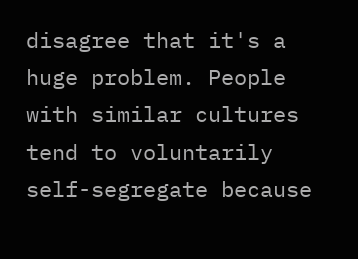disagree that it's a huge problem. People with similar cultures tend to voluntarily self-segregate because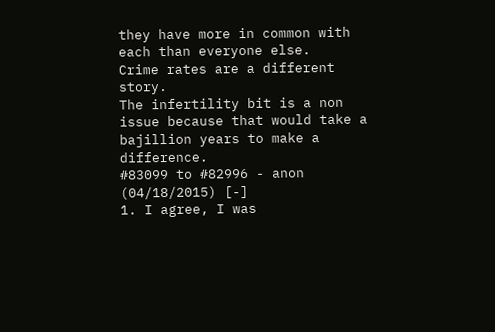they have more in common with each than everyone else.
Crime rates are a different story.
The infertility bit is a non issue because that would take a bajillion years to make a difference.
#83099 to #82996 - anon (04/18/2015) [-]
1. I agree, I was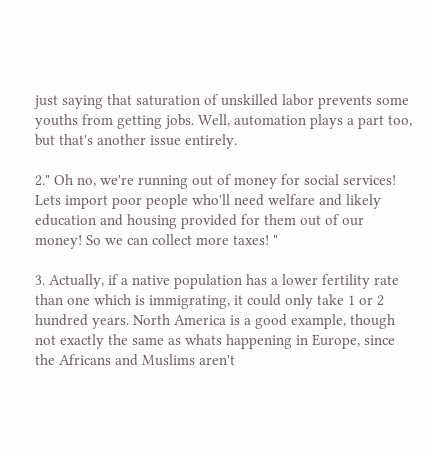just saying that saturation of unskilled labor prevents some youths from getting jobs. Well, automation plays a part too, but that's another issue entirely.

2." Oh no, we're running out of money for social services! Lets import poor people who'll need welfare and likely education and housing provided for them out of our money! So we can collect more taxes! "

3. Actually, if a native population has a lower fertility rate than one which is immigrating, it could only take 1 or 2 hundred years. North America is a good example, though not exactly the same as whats happening in Europe, since the Africans and Muslims aren't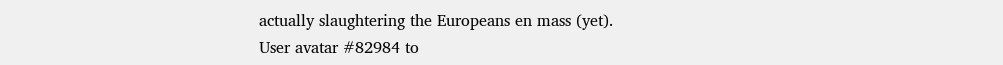actually slaughtering the Europeans en mass (yet).
User avatar #82984 to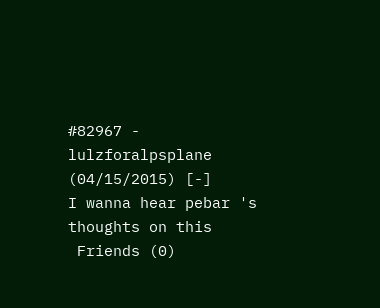#82967 - lulzforalpsplane (04/15/2015) [-]
I wanna hear pebar 's thoughts on this
 Friends (0)